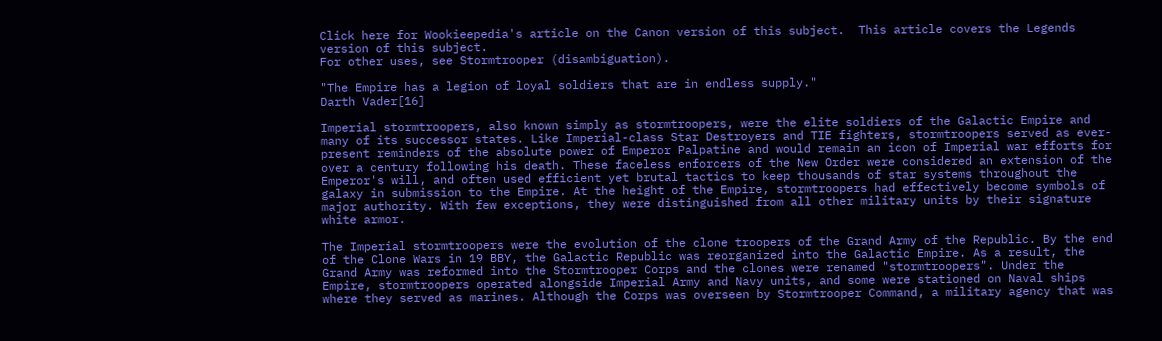Click here for Wookieepedia's article on the Canon version of this subject.  This article covers the Legends version of this subject.
For other uses, see Stormtrooper (disambiguation).

"The Empire has a legion of loyal soldiers that are in endless supply."
Darth Vader[16]

Imperial stormtroopers, also known simply as stormtroopers, were the elite soldiers of the Galactic Empire and many of its successor states. Like Imperial-class Star Destroyers and TIE fighters, stormtroopers served as ever-present reminders of the absolute power of Emperor Palpatine and would remain an icon of Imperial war efforts for over a century following his death. These faceless enforcers of the New Order were considered an extension of the Emperor's will, and often used efficient yet brutal tactics to keep thousands of star systems throughout the galaxy in submission to the Empire. At the height of the Empire, stormtroopers had effectively become symbols of major authority. With few exceptions, they were distinguished from all other military units by their signature white armor.

The Imperial stormtroopers were the evolution of the clone troopers of the Grand Army of the Republic. By the end of the Clone Wars in 19 BBY, the Galactic Republic was reorganized into the Galactic Empire. As a result, the Grand Army was reformed into the Stormtrooper Corps and the clones were renamed "stormtroopers". Under the Empire, stormtroopers operated alongside Imperial Army and Navy units, and some were stationed on Naval ships where they served as marines. Although the Corps was overseen by Stormtrooper Command, a military agency that was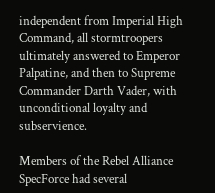independent from Imperial High Command, all stormtroopers ultimately answered to Emperor Palpatine, and then to Supreme Commander Darth Vader, with unconditional loyalty and subservience.

Members of the Rebel Alliance SpecForce had several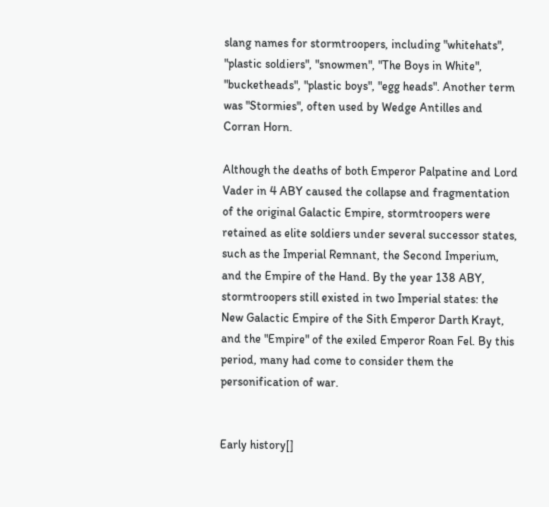slang names for stormtroopers, including "whitehats", "plastic soldiers", "snowmen", "The Boys in White", "bucketheads", "plastic boys", "egg heads". Another term was "Stormies", often used by Wedge Antilles and Corran Horn.

Although the deaths of both Emperor Palpatine and Lord Vader in 4 ABY caused the collapse and fragmentation of the original Galactic Empire, stormtroopers were retained as elite soldiers under several successor states, such as the Imperial Remnant, the Second Imperium, and the Empire of the Hand. By the year 138 ABY, stormtroopers still existed in two Imperial states: the New Galactic Empire of the Sith Emperor Darth Krayt, and the "Empire" of the exiled Emperor Roan Fel. By this period, many had come to consider them the personification of war.


Early history[]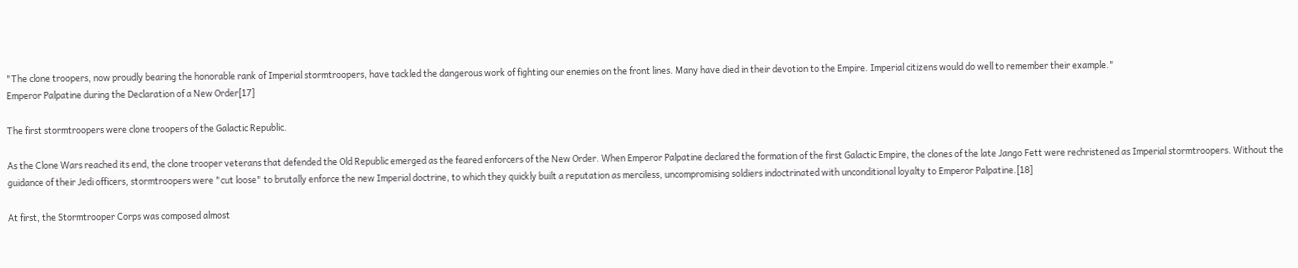"The clone troopers, now proudly bearing the honorable rank of Imperial stormtroopers, have tackled the dangerous work of fighting our enemies on the front lines. Many have died in their devotion to the Empire. Imperial citizens would do well to remember their example."
Emperor Palpatine during the Declaration of a New Order[17]

The first stormtroopers were clone troopers of the Galactic Republic.

As the Clone Wars reached its end, the clone trooper veterans that defended the Old Republic emerged as the feared enforcers of the New Order. When Emperor Palpatine declared the formation of the first Galactic Empire, the clones of the late Jango Fett were rechristened as Imperial stormtroopers. Without the guidance of their Jedi officers, stormtroopers were "cut loose" to brutally enforce the new Imperial doctrine, to which they quickly built a reputation as merciless, uncompromising soldiers indoctrinated with unconditional loyalty to Emperor Palpatine.[18]

At first, the Stormtrooper Corps was composed almost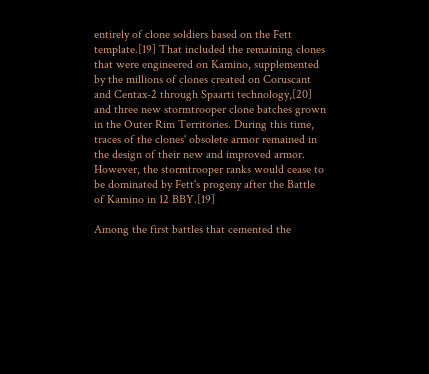entirely of clone soldiers based on the Fett template.[19] That included the remaining clones that were engineered on Kamino, supplemented by the millions of clones created on Coruscant and Centax-2 through Spaarti technology,[20] and three new stormtrooper clone batches grown in the Outer Rim Territories. During this time, traces of the clones' obsolete armor remained in the design of their new and improved armor. However, the stormtrooper ranks would cease to be dominated by Fett's progeny after the Battle of Kamino in 12 BBY.[19]

Among the first battles that cemented the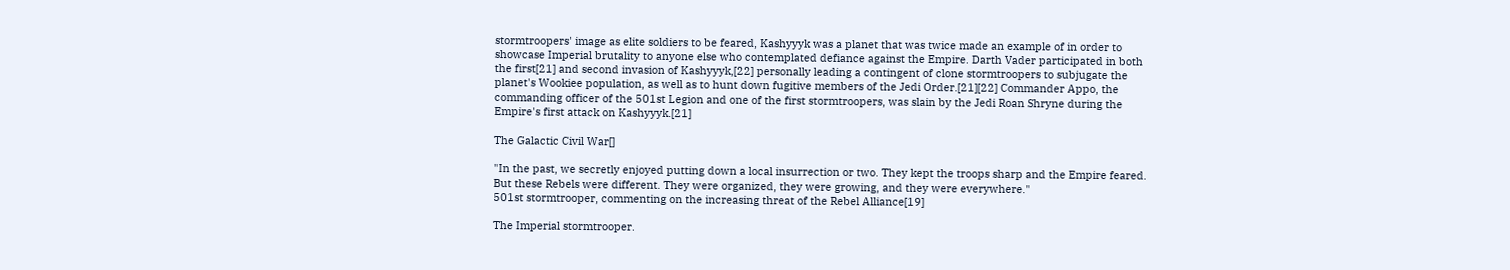stormtroopers' image as elite soldiers to be feared, Kashyyyk was a planet that was twice made an example of in order to showcase Imperial brutality to anyone else who contemplated defiance against the Empire. Darth Vader participated in both the first[21] and second invasion of Kashyyyk,[22] personally leading a contingent of clone stormtroopers to subjugate the planet's Wookiee population, as well as to hunt down fugitive members of the Jedi Order.[21][22] Commander Appo, the commanding officer of the 501st Legion and one of the first stormtroopers, was slain by the Jedi Roan Shryne during the Empire's first attack on Kashyyyk.[21]

The Galactic Civil War[]

"In the past, we secretly enjoyed putting down a local insurrection or two. They kept the troops sharp and the Empire feared. But these Rebels were different. They were organized, they were growing, and they were everywhere."
501st stormtrooper, commenting on the increasing threat of the Rebel Alliance[19]

The Imperial stormtrooper.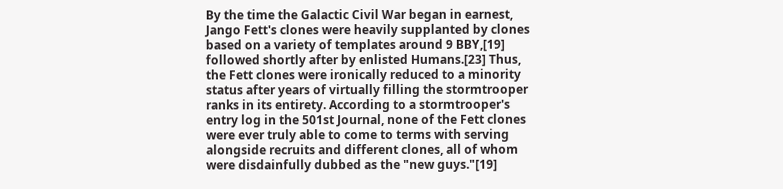By the time the Galactic Civil War began in earnest, Jango Fett's clones were heavily supplanted by clones based on a variety of templates around 9 BBY,[19] followed shortly after by enlisted Humans.[23] Thus, the Fett clones were ironically reduced to a minority status after years of virtually filling the stormtrooper ranks in its entirety. According to a stormtrooper's entry log in the 501st Journal, none of the Fett clones were ever truly able to come to terms with serving alongside recruits and different clones, all of whom were disdainfully dubbed as the "new guys."[19]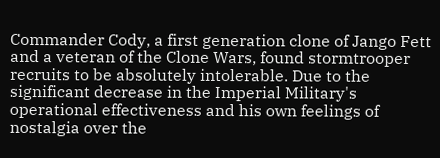Commander Cody, a first generation clone of Jango Fett and a veteran of the Clone Wars, found stormtrooper recruits to be absolutely intolerable. Due to the significant decrease in the Imperial Military's operational effectiveness and his own feelings of nostalgia over the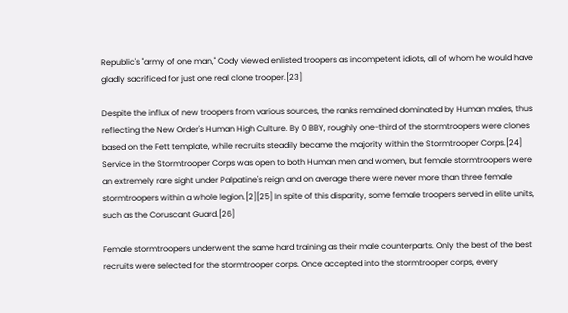Republic's "army of one man," Cody viewed enlisted troopers as incompetent idiots, all of whom he would have gladly sacrificed for just one real clone trooper.[23]

Despite the influx of new troopers from various sources, the ranks remained dominated by Human males, thus reflecting the New Order's Human High Culture. By 0 BBY, roughly one-third of the stormtroopers were clones based on the Fett template, while recruits steadily became the majority within the Stormtrooper Corps.[24] Service in the Stormtrooper Corps was open to both Human men and women, but female stormtroopers were an extremely rare sight under Palpatine's reign and on average there were never more than three female stormtroopers within a whole legion.[2][25] In spite of this disparity, some female troopers served in elite units, such as the Coruscant Guard.[26]

Female stormtroopers underwent the same hard training as their male counterparts. Only the best of the best recruits were selected for the stormtrooper corps. Once accepted into the stormtrooper corps, every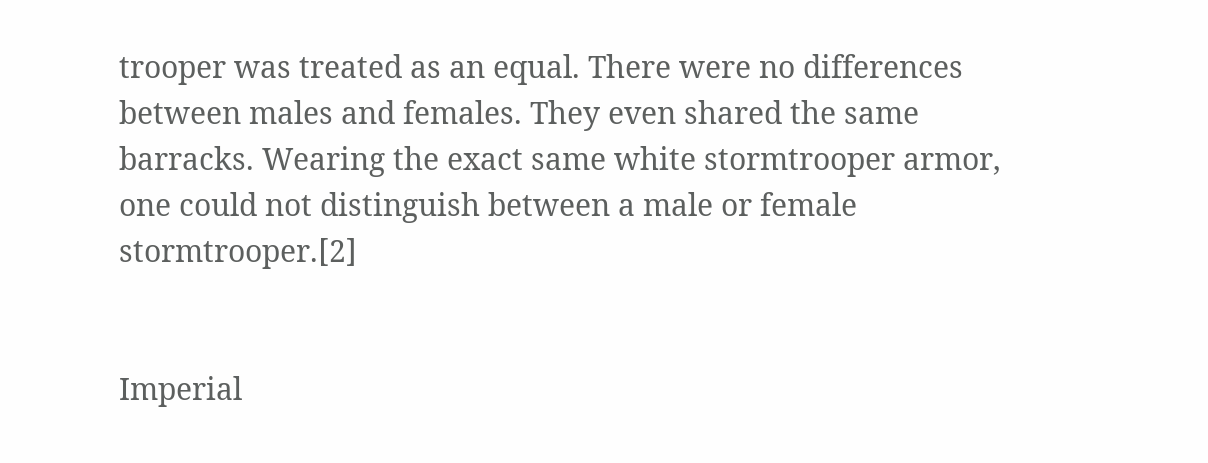trooper was treated as an equal. There were no differences between males and females. They even shared the same barracks. Wearing the exact same white stormtrooper armor, one could not distinguish between a male or female stormtrooper.[2]


Imperial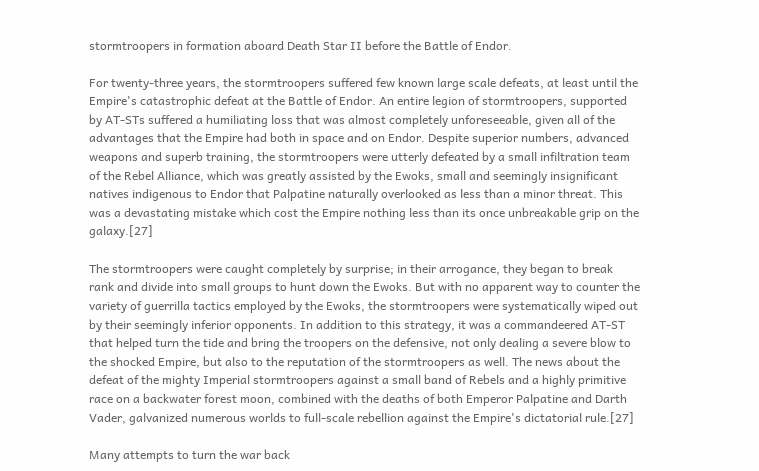stormtroopers in formation aboard Death Star II before the Battle of Endor.

For twenty-three years, the stormtroopers suffered few known large scale defeats, at least until the Empire's catastrophic defeat at the Battle of Endor. An entire legion of stormtroopers, supported by AT-STs suffered a humiliating loss that was almost completely unforeseeable, given all of the advantages that the Empire had both in space and on Endor. Despite superior numbers, advanced weapons and superb training, the stormtroopers were utterly defeated by a small infiltration team of the Rebel Alliance, which was greatly assisted by the Ewoks, small and seemingly insignificant natives indigenous to Endor that Palpatine naturally overlooked as less than a minor threat. This was a devastating mistake which cost the Empire nothing less than its once unbreakable grip on the galaxy.[27]

The stormtroopers were caught completely by surprise; in their arrogance, they began to break rank and divide into small groups to hunt down the Ewoks. But with no apparent way to counter the variety of guerrilla tactics employed by the Ewoks, the stormtroopers were systematically wiped out by their seemingly inferior opponents. In addition to this strategy, it was a commandeered AT-ST that helped turn the tide and bring the troopers on the defensive, not only dealing a severe blow to the shocked Empire, but also to the reputation of the stormtroopers as well. The news about the defeat of the mighty Imperial stormtroopers against a small band of Rebels and a highly primitive race on a backwater forest moon, combined with the deaths of both Emperor Palpatine and Darth Vader, galvanized numerous worlds to full-scale rebellion against the Empire's dictatorial rule.[27]

Many attempts to turn the war back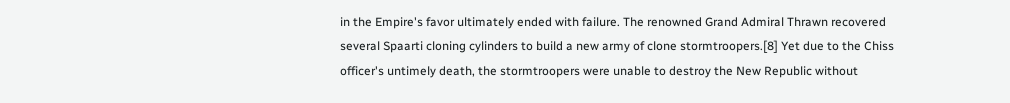in the Empire's favor ultimately ended with failure. The renowned Grand Admiral Thrawn recovered several Spaarti cloning cylinders to build a new army of clone stormtroopers.[8] Yet due to the Chiss officer's untimely death, the stormtroopers were unable to destroy the New Republic without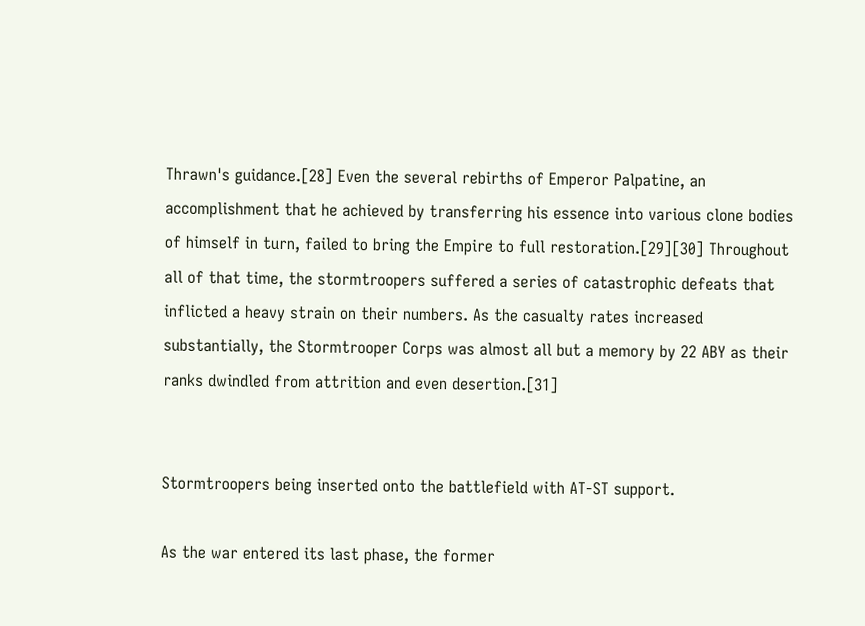Thrawn's guidance.[28] Even the several rebirths of Emperor Palpatine, an accomplishment that he achieved by transferring his essence into various clone bodies of himself in turn, failed to bring the Empire to full restoration.[29][30] Throughout all of that time, the stormtroopers suffered a series of catastrophic defeats that inflicted a heavy strain on their numbers. As the casualty rates increased substantially, the Stormtrooper Corps was almost all but a memory by 22 ABY as their ranks dwindled from attrition and even desertion.[31]


Stormtroopers being inserted onto the battlefield with AT-ST support.

As the war entered its last phase, the former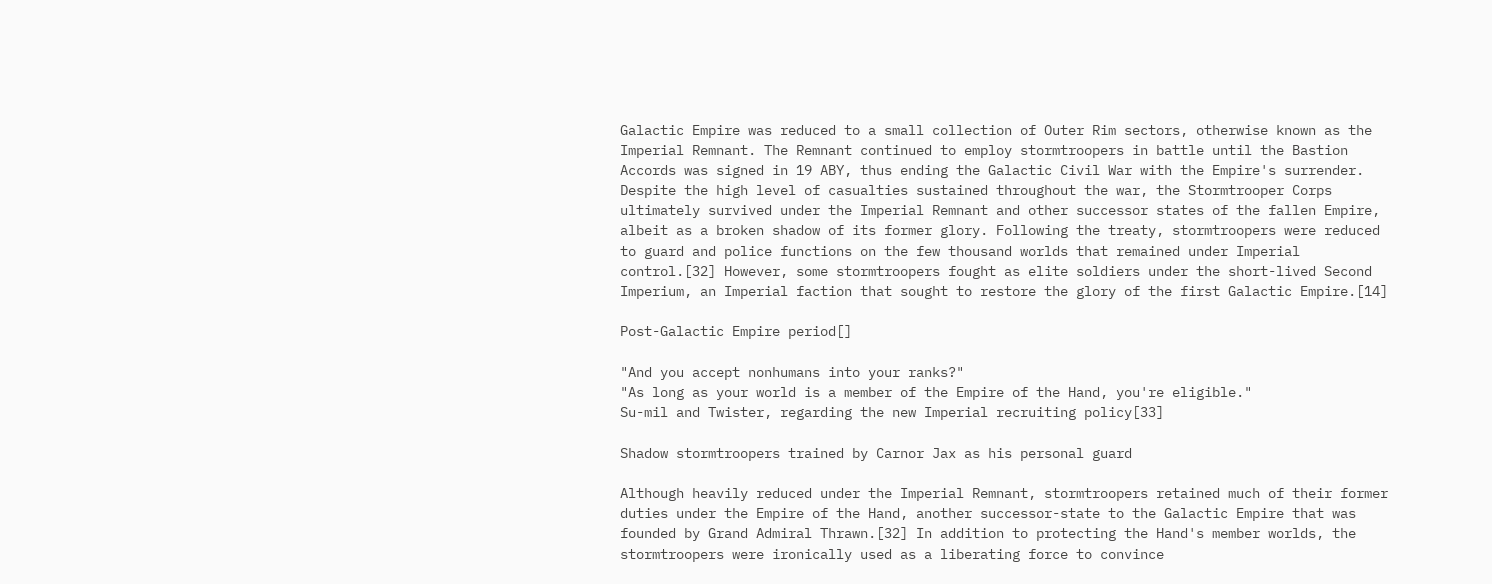Galactic Empire was reduced to a small collection of Outer Rim sectors, otherwise known as the Imperial Remnant. The Remnant continued to employ stormtroopers in battle until the Bastion Accords was signed in 19 ABY, thus ending the Galactic Civil War with the Empire's surrender. Despite the high level of casualties sustained throughout the war, the Stormtrooper Corps ultimately survived under the Imperial Remnant and other successor states of the fallen Empire, albeit as a broken shadow of its former glory. Following the treaty, stormtroopers were reduced to guard and police functions on the few thousand worlds that remained under Imperial control.[32] However, some stormtroopers fought as elite soldiers under the short-lived Second Imperium, an Imperial faction that sought to restore the glory of the first Galactic Empire.[14]

Post-Galactic Empire period[]

"And you accept nonhumans into your ranks?"
"As long as your world is a member of the Empire of the Hand, you're eligible."
Su-mil and Twister, regarding the new Imperial recruiting policy[33]

Shadow stormtroopers trained by Carnor Jax as his personal guard

Although heavily reduced under the Imperial Remnant, stormtroopers retained much of their former duties under the Empire of the Hand, another successor-state to the Galactic Empire that was founded by Grand Admiral Thrawn.[32] In addition to protecting the Hand's member worlds, the stormtroopers were ironically used as a liberating force to convince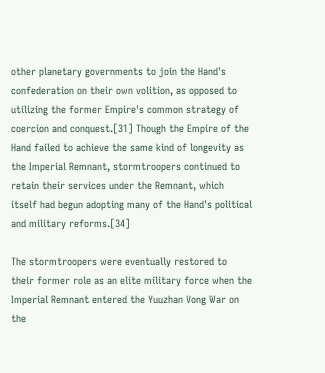other planetary governments to join the Hand's confederation on their own volition, as opposed to utilizing the former Empire's common strategy of coercion and conquest.[31] Though the Empire of the Hand failed to achieve the same kind of longevity as the Imperial Remnant, stormtroopers continued to retain their services under the Remnant, which itself had begun adopting many of the Hand's political and military reforms.[34]

The stormtroopers were eventually restored to their former role as an elite military force when the Imperial Remnant entered the Yuuzhan Vong War on the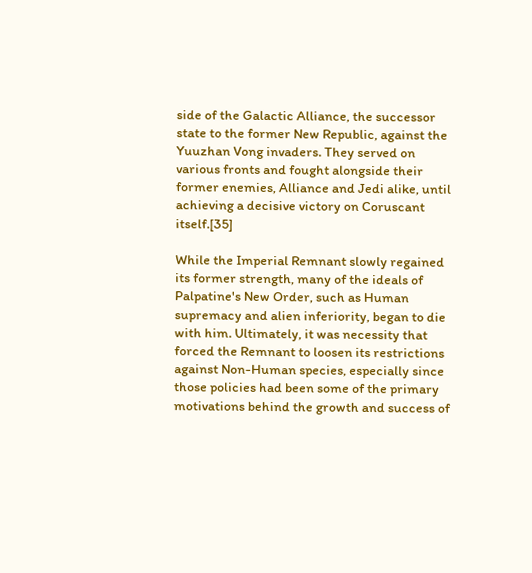side of the Galactic Alliance, the successor state to the former New Republic, against the Yuuzhan Vong invaders. They served on various fronts and fought alongside their former enemies, Alliance and Jedi alike, until achieving a decisive victory on Coruscant itself.[35]

While the Imperial Remnant slowly regained its former strength, many of the ideals of Palpatine's New Order, such as Human supremacy and alien inferiority, began to die with him. Ultimately, it was necessity that forced the Remnant to loosen its restrictions against Non-Human species, especially since those policies had been some of the primary motivations behind the growth and success of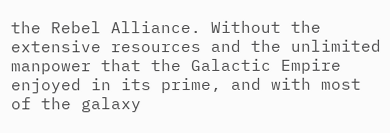the Rebel Alliance. Without the extensive resources and the unlimited manpower that the Galactic Empire enjoyed in its prime, and with most of the galaxy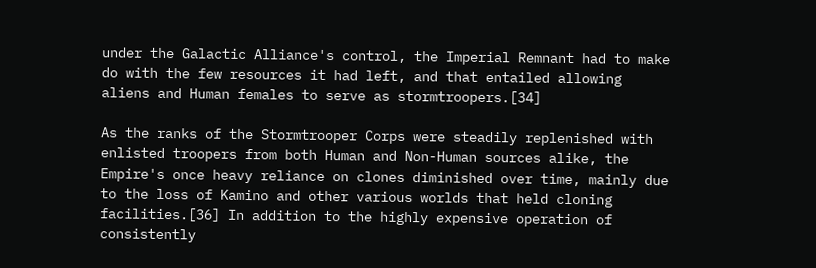under the Galactic Alliance's control, the Imperial Remnant had to make do with the few resources it had left, and that entailed allowing aliens and Human females to serve as stormtroopers.[34]

As the ranks of the Stormtrooper Corps were steadily replenished with enlisted troopers from both Human and Non-Human sources alike, the Empire's once heavy reliance on clones diminished over time, mainly due to the loss of Kamino and other various worlds that held cloning facilities.[36] In addition to the highly expensive operation of consistently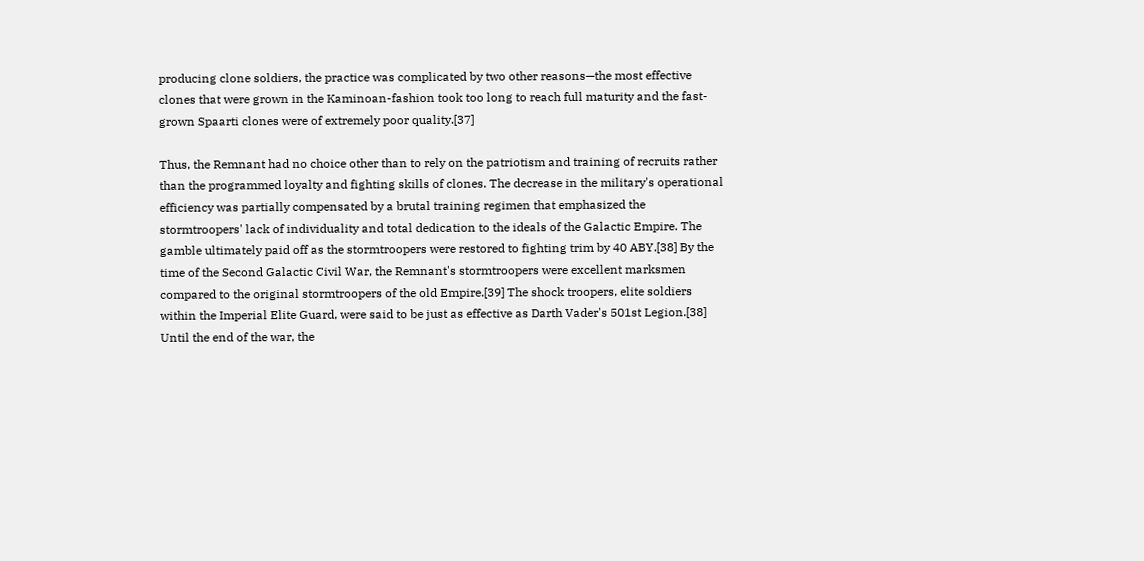producing clone soldiers, the practice was complicated by two other reasons—the most effective clones that were grown in the Kaminoan-fashion took too long to reach full maturity and the fast-grown Spaarti clones were of extremely poor quality.[37]

Thus, the Remnant had no choice other than to rely on the patriotism and training of recruits rather than the programmed loyalty and fighting skills of clones. The decrease in the military's operational efficiency was partially compensated by a brutal training regimen that emphasized the stormtroopers' lack of individuality and total dedication to the ideals of the Galactic Empire. The gamble ultimately paid off as the stormtroopers were restored to fighting trim by 40 ABY.[38] By the time of the Second Galactic Civil War, the Remnant's stormtroopers were excellent marksmen compared to the original stormtroopers of the old Empire.[39] The shock troopers, elite soldiers within the Imperial Elite Guard, were said to be just as effective as Darth Vader's 501st Legion.[38] Until the end of the war, the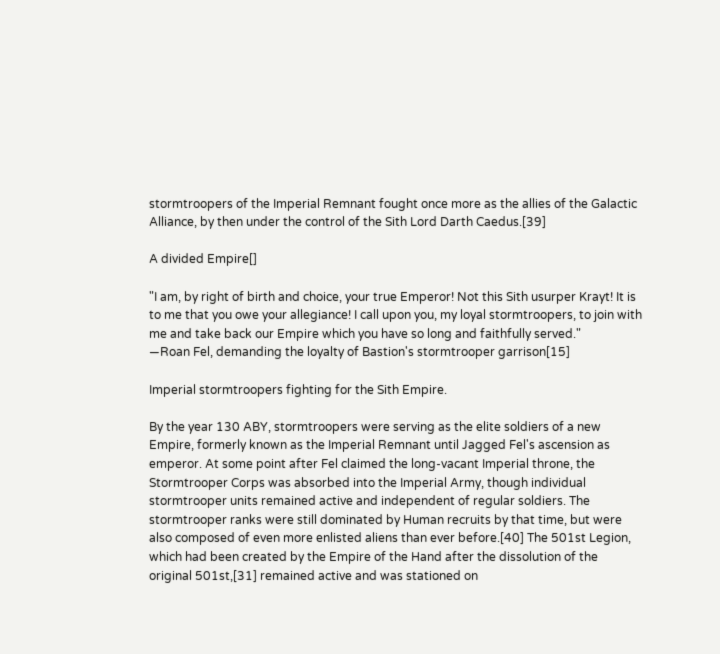stormtroopers of the Imperial Remnant fought once more as the allies of the Galactic Alliance, by then under the control of the Sith Lord Darth Caedus.[39]

A divided Empire[]

"I am, by right of birth and choice, your true Emperor! Not this Sith usurper Krayt! It is to me that you owe your allegiance! I call upon you, my loyal stormtroopers, to join with me and take back our Empire which you have so long and faithfully served."
―Roan Fel, demanding the loyalty of Bastion's stormtrooper garrison[15]

Imperial stormtroopers fighting for the Sith Empire.

By the year 130 ABY, stormtroopers were serving as the elite soldiers of a new Empire, formerly known as the Imperial Remnant until Jagged Fel's ascension as emperor. At some point after Fel claimed the long-vacant Imperial throne, the Stormtrooper Corps was absorbed into the Imperial Army, though individual stormtrooper units remained active and independent of regular soldiers. The stormtrooper ranks were still dominated by Human recruits by that time, but were also composed of even more enlisted aliens than ever before.[40] The 501st Legion, which had been created by the Empire of the Hand after the dissolution of the original 501st,[31] remained active and was stationed on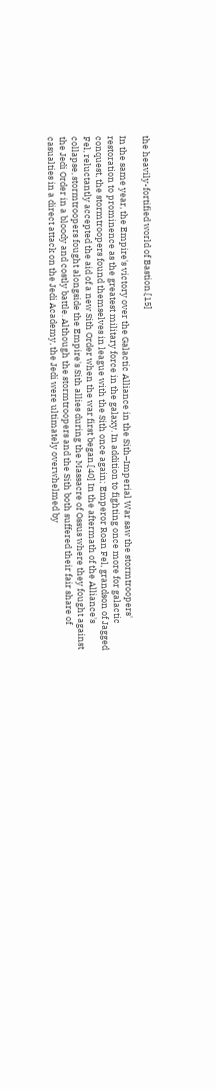the heavily-fortified world of Bastion.[15]

In the same year, the Empire's victory over the Galactic Alliance in the Sith–Imperial War saw the stormtroopers' restoration to prominence as the greatest military force in the galaxy. In addition to fighting once more for galactic conquest, the stormtroopers found themselves in league with the Sith once again; Emperor Roan Fel, grandson of Jagged Fel, reluctantly accepted the aid of a new Sith Order when the war first began.[40] In the aftermath of the Alliance's collapse, stormtroopers fought alongside the Empire's Sith allies during the Massacre of Ossus where they fought against the Jedi Order in a bloody and costly battle. Although the stormtroopers and the Sith both suffered their fair share of casualties in a direct attack on the Jedi Academy, the Jedi were ultimately overwhelmed by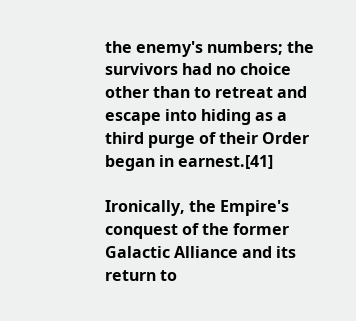the enemy's numbers; the survivors had no choice other than to retreat and escape into hiding as a third purge of their Order began in earnest.[41]

Ironically, the Empire's conquest of the former Galactic Alliance and its return to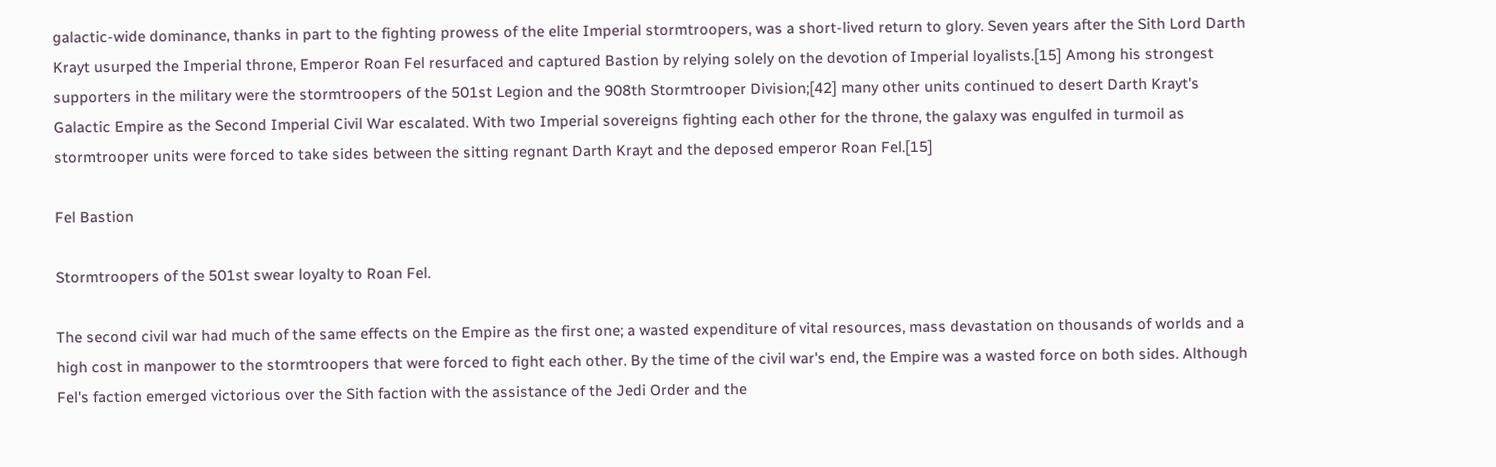galactic-wide dominance, thanks in part to the fighting prowess of the elite Imperial stormtroopers, was a short-lived return to glory. Seven years after the Sith Lord Darth Krayt usurped the Imperial throne, Emperor Roan Fel resurfaced and captured Bastion by relying solely on the devotion of Imperial loyalists.[15] Among his strongest supporters in the military were the stormtroopers of the 501st Legion and the 908th Stormtrooper Division;[42] many other units continued to desert Darth Krayt's Galactic Empire as the Second Imperial Civil War escalated. With two Imperial sovereigns fighting each other for the throne, the galaxy was engulfed in turmoil as stormtrooper units were forced to take sides between the sitting regnant Darth Krayt and the deposed emperor Roan Fel.[15]

Fel Bastion

Stormtroopers of the 501st swear loyalty to Roan Fel.

The second civil war had much of the same effects on the Empire as the first one; a wasted expenditure of vital resources, mass devastation on thousands of worlds and a high cost in manpower to the stormtroopers that were forced to fight each other. By the time of the civil war's end, the Empire was a wasted force on both sides. Although Fel's faction emerged victorious over the Sith faction with the assistance of the Jedi Order and the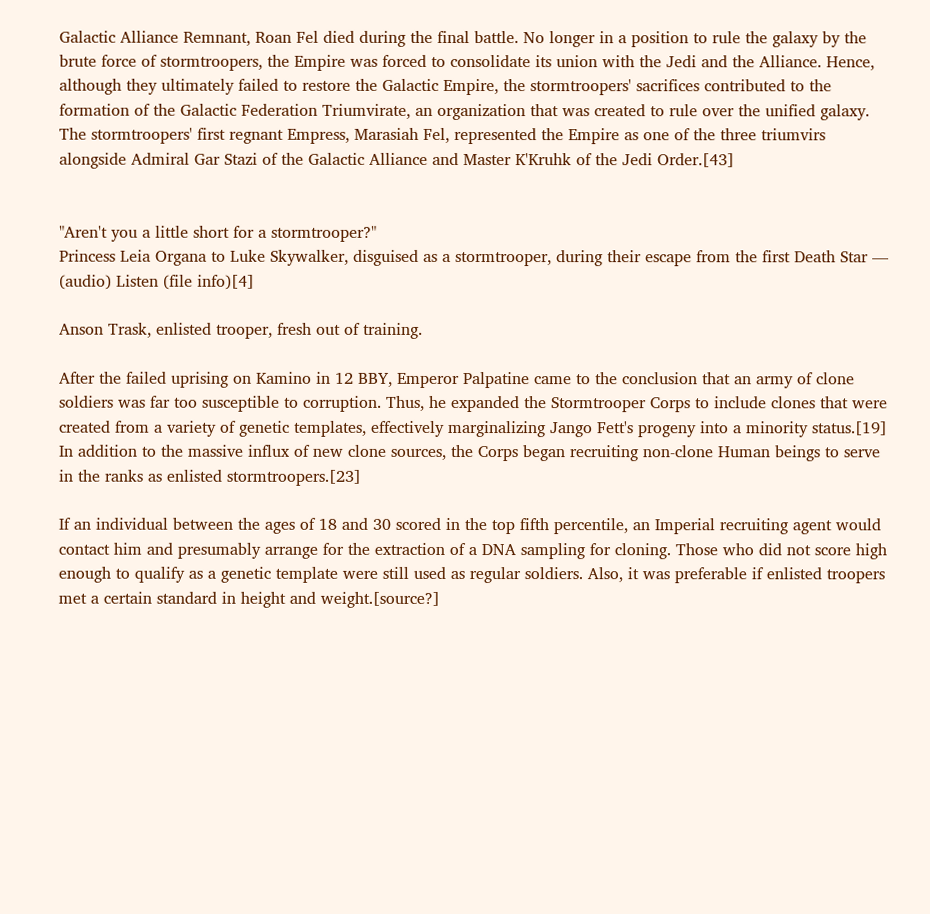Galactic Alliance Remnant, Roan Fel died during the final battle. No longer in a position to rule the galaxy by the brute force of stormtroopers, the Empire was forced to consolidate its union with the Jedi and the Alliance. Hence, although they ultimately failed to restore the Galactic Empire, the stormtroopers' sacrifices contributed to the formation of the Galactic Federation Triumvirate, an organization that was created to rule over the unified galaxy. The stormtroopers' first regnant Empress, Marasiah Fel, represented the Empire as one of the three triumvirs alongside Admiral Gar Stazi of the Galactic Alliance and Master K'Kruhk of the Jedi Order.[43]


"Aren't you a little short for a stormtrooper?"
Princess Leia Organa to Luke Skywalker, disguised as a stormtrooper, during their escape from the first Death Star — (audio) Listen (file info)[4]

Anson Trask, enlisted trooper, fresh out of training.

After the failed uprising on Kamino in 12 BBY, Emperor Palpatine came to the conclusion that an army of clone soldiers was far too susceptible to corruption. Thus, he expanded the Stormtrooper Corps to include clones that were created from a variety of genetic templates, effectively marginalizing Jango Fett's progeny into a minority status.[19] In addition to the massive influx of new clone sources, the Corps began recruiting non-clone Human beings to serve in the ranks as enlisted stormtroopers.[23]

If an individual between the ages of 18 and 30 scored in the top fifth percentile, an Imperial recruiting agent would contact him and presumably arrange for the extraction of a DNA sampling for cloning. Those who did not score high enough to qualify as a genetic template were still used as regular soldiers. Also, it was preferable if enlisted troopers met a certain standard in height and weight.[source?]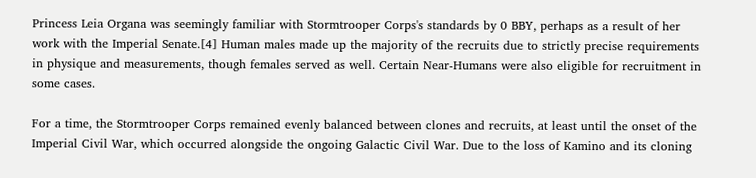Princess Leia Organa was seemingly familiar with Stormtrooper Corps's standards by 0 BBY, perhaps as a result of her work with the Imperial Senate.[4] Human males made up the majority of the recruits due to strictly precise requirements in physique and measurements, though females served as well. Certain Near-Humans were also eligible for recruitment in some cases.

For a time, the Stormtrooper Corps remained evenly balanced between clones and recruits, at least until the onset of the Imperial Civil War, which occurred alongside the ongoing Galactic Civil War. Due to the loss of Kamino and its cloning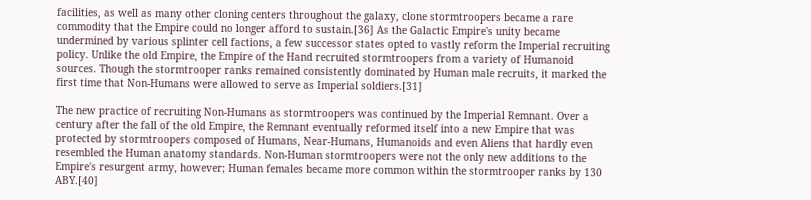facilities, as well as many other cloning centers throughout the galaxy, clone stormtroopers became a rare commodity that the Empire could no longer afford to sustain.[36] As the Galactic Empire's unity became undermined by various splinter cell factions, a few successor states opted to vastly reform the Imperial recruiting policy. Unlike the old Empire, the Empire of the Hand recruited stormtroopers from a variety of Humanoid sources. Though the stormtrooper ranks remained consistently dominated by Human male recruits, it marked the first time that Non-Humans were allowed to serve as Imperial soldiers.[31]

The new practice of recruiting Non-Humans as stormtroopers was continued by the Imperial Remnant. Over a century after the fall of the old Empire, the Remnant eventually reformed itself into a new Empire that was protected by stormtroopers composed of Humans, Near-Humans, Humanoids and even Aliens that hardly even resembled the Human anatomy standards. Non-Human stormtroopers were not the only new additions to the Empire's resurgent army, however; Human females became more common within the stormtrooper ranks by 130 ABY.[40]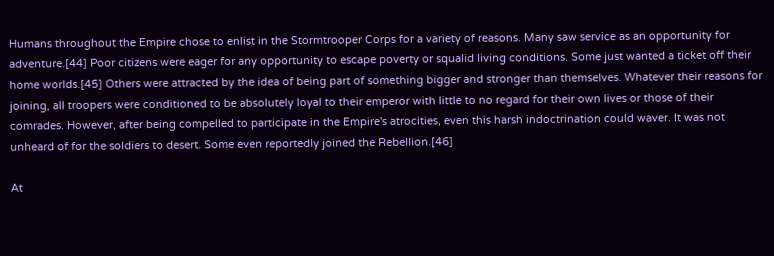Humans throughout the Empire chose to enlist in the Stormtrooper Corps for a variety of reasons. Many saw service as an opportunity for adventure.[44] Poor citizens were eager for any opportunity to escape poverty or squalid living conditions. Some just wanted a ticket off their home worlds.[45] Others were attracted by the idea of being part of something bigger and stronger than themselves. Whatever their reasons for joining, all troopers were conditioned to be absolutely loyal to their emperor with little to no regard for their own lives or those of their comrades. However, after being compelled to participate in the Empire's atrocities, even this harsh indoctrination could waver. It was not unheard of for the soldiers to desert. Some even reportedly joined the Rebellion.[46]

At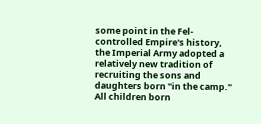some point in the Fel-controlled Empire's history, the Imperial Army adopted a relatively new tradition of recruiting the sons and daughters born "in the camp." All children born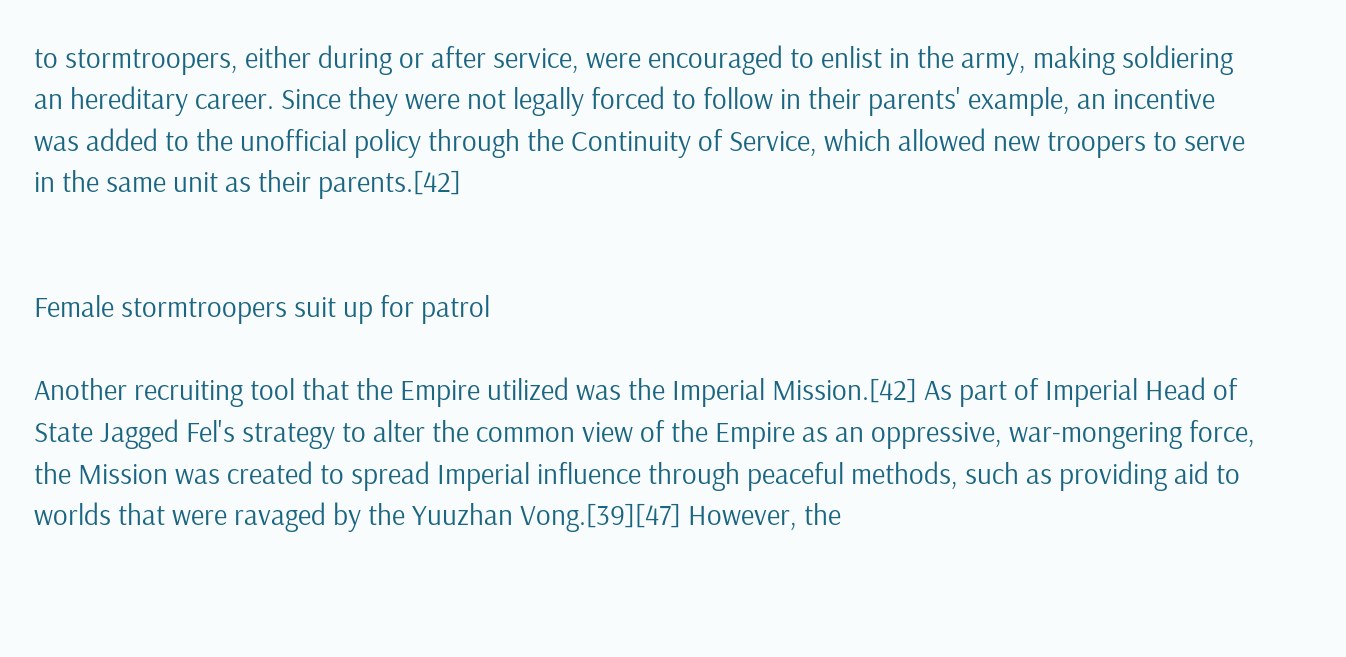to stormtroopers, either during or after service, were encouraged to enlist in the army, making soldiering an hereditary career. Since they were not legally forced to follow in their parents' example, an incentive was added to the unofficial policy through the Continuity of Service, which allowed new troopers to serve in the same unit as their parents.[42]


Female stormtroopers suit up for patrol

Another recruiting tool that the Empire utilized was the Imperial Mission.[42] As part of Imperial Head of State Jagged Fel's strategy to alter the common view of the Empire as an oppressive, war-mongering force, the Mission was created to spread Imperial influence through peaceful methods, such as providing aid to worlds that were ravaged by the Yuuzhan Vong.[39][47] However, the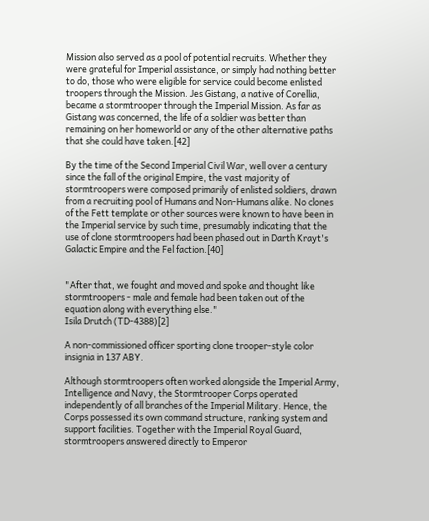Mission also served as a pool of potential recruits. Whether they were grateful for Imperial assistance, or simply had nothing better to do, those who were eligible for service could become enlisted troopers through the Mission. Jes Gistang, a native of Corellia, became a stormtrooper through the Imperial Mission. As far as Gistang was concerned, the life of a soldier was better than remaining on her homeworld or any of the other alternative paths that she could have taken.[42]

By the time of the Second Imperial Civil War, well over a century since the fall of the original Empire, the vast majority of stormtroopers were composed primarily of enlisted soldiers, drawn from a recruiting pool of Humans and Non-Humans alike. No clones of the Fett template or other sources were known to have been in the Imperial service by such time, presumably indicating that the use of clone stormtroopers had been phased out in Darth Krayt's Galactic Empire and the Fel faction.[40]


"After that, we fought and moved and spoke and thought like stormtroopers - male and female had been taken out of the equation along with everything else."
Isila Drutch (TD-4388)[2]

A non-commissioned officer sporting clone trooper-style color insignia in 137 ABY.

Although stormtroopers often worked alongside the Imperial Army, Intelligence and Navy, the Stormtrooper Corps operated independently of all branches of the Imperial Military. Hence, the Corps possessed its own command structure, ranking system and support facilities. Together with the Imperial Royal Guard, stormtroopers answered directly to Emperor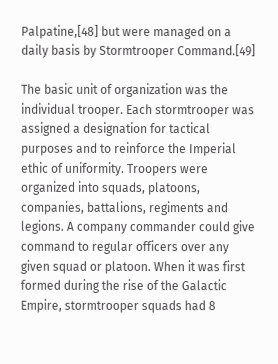Palpatine,[48] but were managed on a daily basis by Stormtrooper Command.[49]

The basic unit of organization was the individual trooper. Each stormtrooper was assigned a designation for tactical purposes and to reinforce the Imperial ethic of uniformity. Troopers were organized into squads, platoons, companies, battalions, regiments and legions. A company commander could give command to regular officers over any given squad or platoon. When it was first formed during the rise of the Galactic Empire, stormtrooper squads had 8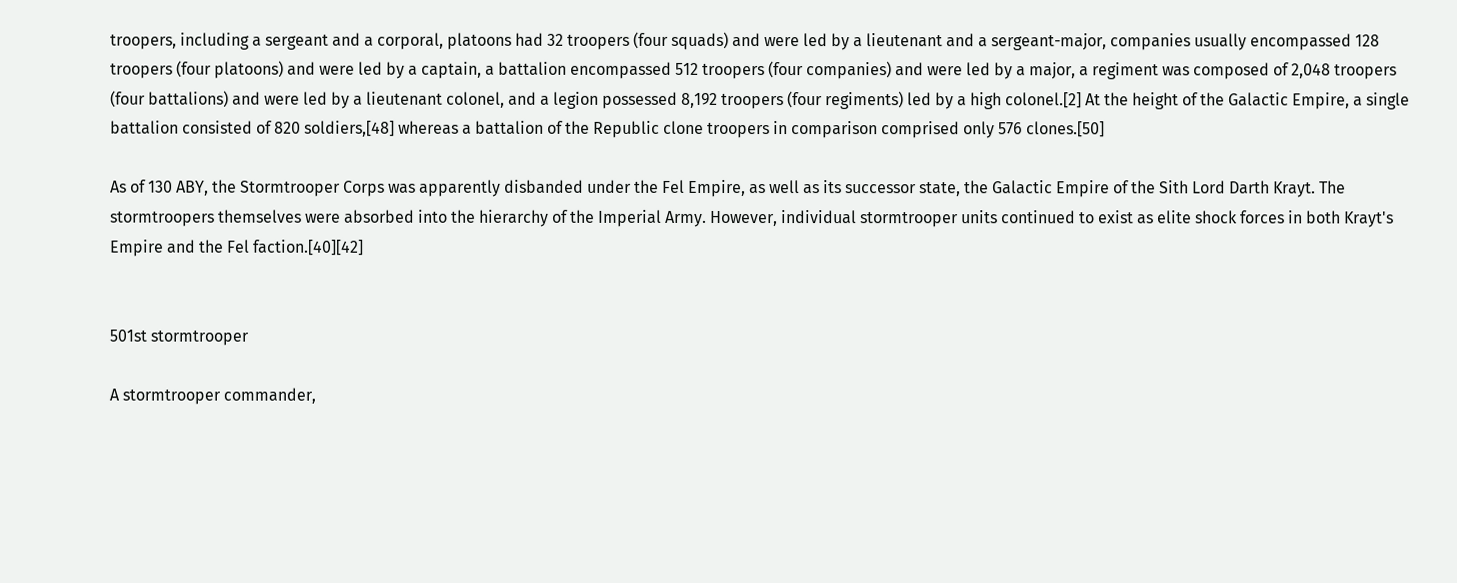troopers, including a sergeant and a corporal, platoons had 32 troopers (four squads) and were led by a lieutenant and a sergeant-major, companies usually encompassed 128 troopers (four platoons) and were led by a captain, a battalion encompassed 512 troopers (four companies) and were led by a major, a regiment was composed of 2,048 troopers (four battalions) and were led by a lieutenant colonel, and a legion possessed 8,192 troopers (four regiments) led by a high colonel.[2] At the height of the Galactic Empire, a single battalion consisted of 820 soldiers,[48] whereas a battalion of the Republic clone troopers in comparison comprised only 576 clones.[50]

As of 130 ABY, the Stormtrooper Corps was apparently disbanded under the Fel Empire, as well as its successor state, the Galactic Empire of the Sith Lord Darth Krayt. The stormtroopers themselves were absorbed into the hierarchy of the Imperial Army. However, individual stormtrooper units continued to exist as elite shock forces in both Krayt's Empire and the Fel faction.[40][42]


501st stormtrooper

A stormtrooper commander,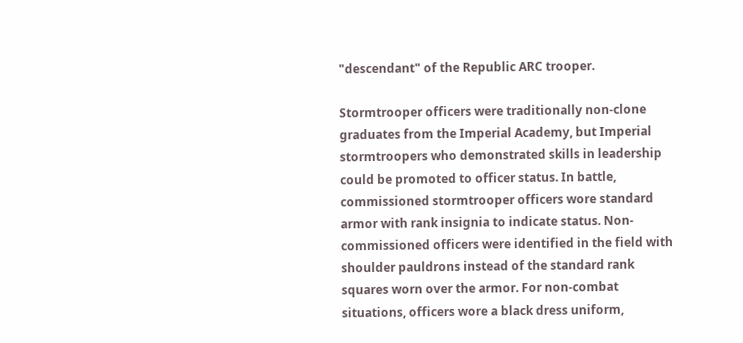"descendant" of the Republic ARC trooper.

Stormtrooper officers were traditionally non-clone graduates from the Imperial Academy, but Imperial stormtroopers who demonstrated skills in leadership could be promoted to officer status. In battle, commissioned stormtrooper officers wore standard armor with rank insignia to indicate status. Non-commissioned officers were identified in the field with shoulder pauldrons instead of the standard rank squares worn over the armor. For non-combat situations, officers wore a black dress uniform,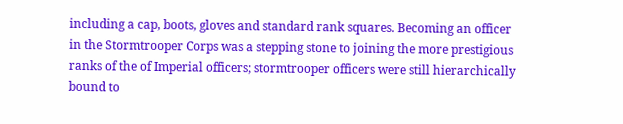including a cap, boots, gloves and standard rank squares. Becoming an officer in the Stormtrooper Corps was a stepping stone to joining the more prestigious ranks of the of Imperial officers; stormtrooper officers were still hierarchically bound to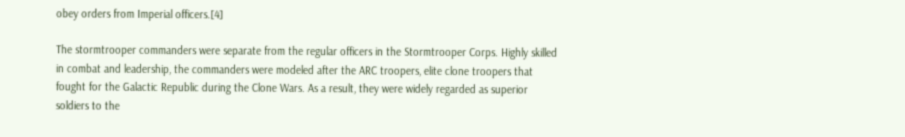obey orders from Imperial officers.[4]

The stormtrooper commanders were separate from the regular officers in the Stormtrooper Corps. Highly skilled in combat and leadership, the commanders were modeled after the ARC troopers, elite clone troopers that fought for the Galactic Republic during the Clone Wars. As a result, they were widely regarded as superior soldiers to the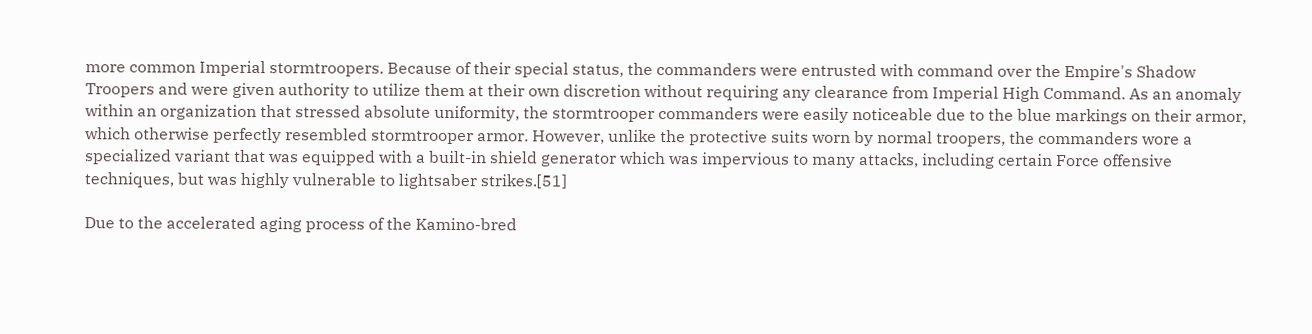more common Imperial stormtroopers. Because of their special status, the commanders were entrusted with command over the Empire's Shadow Troopers and were given authority to utilize them at their own discretion without requiring any clearance from Imperial High Command. As an anomaly within an organization that stressed absolute uniformity, the stormtrooper commanders were easily noticeable due to the blue markings on their armor, which otherwise perfectly resembled stormtrooper armor. However, unlike the protective suits worn by normal troopers, the commanders wore a specialized variant that was equipped with a built-in shield generator which was impervious to many attacks, including certain Force offensive techniques, but was highly vulnerable to lightsaber strikes.[51]

Due to the accelerated aging process of the Kamino-bred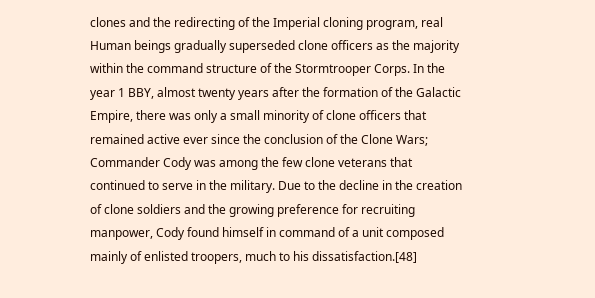clones and the redirecting of the Imperial cloning program, real Human beings gradually superseded clone officers as the majority within the command structure of the Stormtrooper Corps. In the year 1 BBY, almost twenty years after the formation of the Galactic Empire, there was only a small minority of clone officers that remained active ever since the conclusion of the Clone Wars; Commander Cody was among the few clone veterans that continued to serve in the military. Due to the decline in the creation of clone soldiers and the growing preference for recruiting manpower, Cody found himself in command of a unit composed mainly of enlisted troopers, much to his dissatisfaction.[48]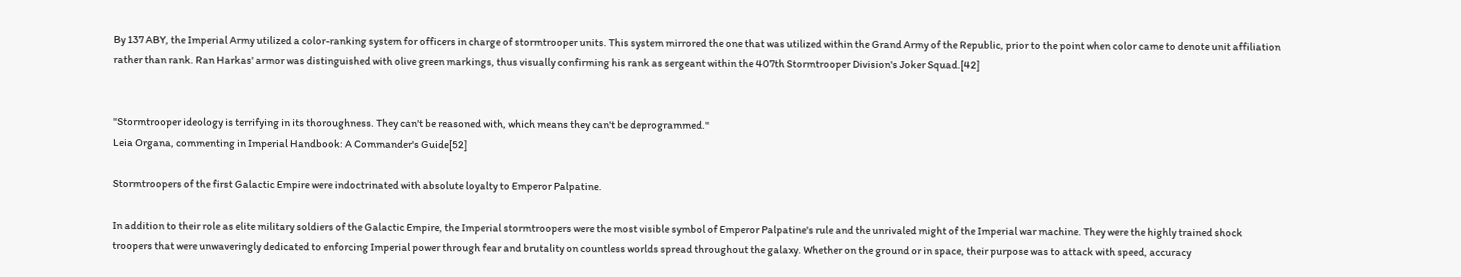By 137 ABY, the Imperial Army utilized a color-ranking system for officers in charge of stormtrooper units. This system mirrored the one that was utilized within the Grand Army of the Republic, prior to the point when color came to denote unit affiliation rather than rank. Ran Harkas' armor was distinguished with olive green markings, thus visually confirming his rank as sergeant within the 407th Stormtrooper Division's Joker Squad.[42]


"Stormtrooper ideology is terrifying in its thoroughness. They can't be reasoned with, which means they can't be deprogrammed."
Leia Organa, commenting in Imperial Handbook: A Commander's Guide[52]

Stormtroopers of the first Galactic Empire were indoctrinated with absolute loyalty to Emperor Palpatine.

In addition to their role as elite military soldiers of the Galactic Empire, the Imperial stormtroopers were the most visible symbol of Emperor Palpatine's rule and the unrivaled might of the Imperial war machine. They were the highly trained shock troopers that were unwaveringly dedicated to enforcing Imperial power through fear and brutality on countless worlds spread throughout the galaxy. Whether on the ground or in space, their purpose was to attack with speed, accuracy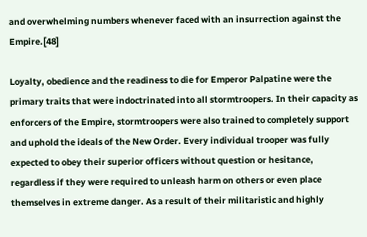and overwhelming numbers whenever faced with an insurrection against the Empire.[48]

Loyalty, obedience and the readiness to die for Emperor Palpatine were the primary traits that were indoctrinated into all stormtroopers. In their capacity as enforcers of the Empire, stormtroopers were also trained to completely support and uphold the ideals of the New Order. Every individual trooper was fully expected to obey their superior officers without question or hesitance, regardless if they were required to unleash harm on others or even place themselves in extreme danger. As a result of their militaristic and highly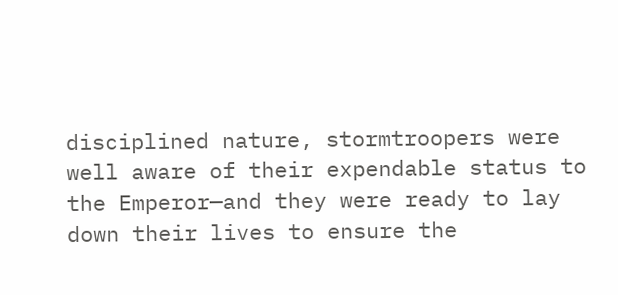disciplined nature, stormtroopers were well aware of their expendable status to the Emperor—and they were ready to lay down their lives to ensure the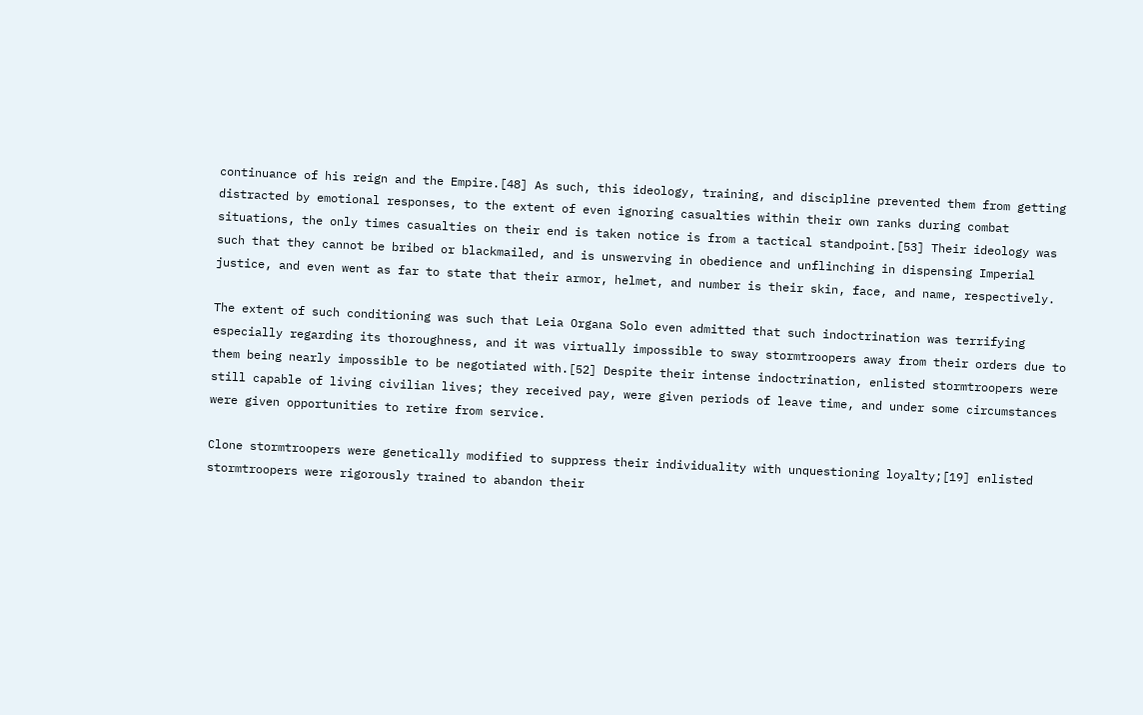continuance of his reign and the Empire.[48] As such, this ideology, training, and discipline prevented them from getting distracted by emotional responses, to the extent of even ignoring casualties within their own ranks during combat situations, the only times casualties on their end is taken notice is from a tactical standpoint.[53] Their ideology was such that they cannot be bribed or blackmailed, and is unswerving in obedience and unflinching in dispensing Imperial justice, and even went as far to state that their armor, helmet, and number is their skin, face, and name, respectively.

The extent of such conditioning was such that Leia Organa Solo even admitted that such indoctrination was terrifying especially regarding its thoroughness, and it was virtually impossible to sway stormtroopers away from their orders due to them being nearly impossible to be negotiated with.[52] Despite their intense indoctrination, enlisted stormtroopers were still capable of living civilian lives; they received pay, were given periods of leave time, and under some circumstances were given opportunities to retire from service.

Clone stormtroopers were genetically modified to suppress their individuality with unquestioning loyalty;[19] enlisted stormtroopers were rigorously trained to abandon their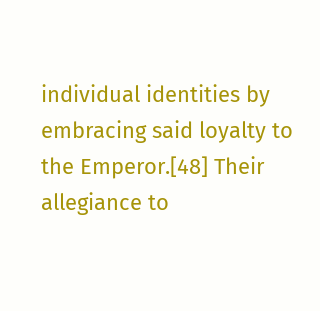individual identities by embracing said loyalty to the Emperor.[48] Their allegiance to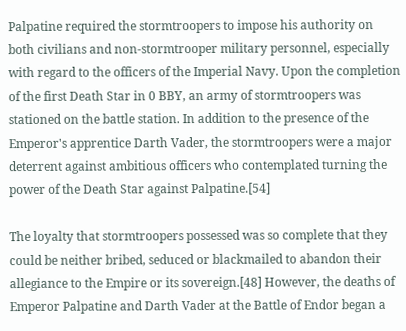Palpatine required the stormtroopers to impose his authority on both civilians and non-stormtrooper military personnel, especially with regard to the officers of the Imperial Navy. Upon the completion of the first Death Star in 0 BBY, an army of stormtroopers was stationed on the battle station. In addition to the presence of the Emperor's apprentice Darth Vader, the stormtroopers were a major deterrent against ambitious officers who contemplated turning the power of the Death Star against Palpatine.[54]

The loyalty that stormtroopers possessed was so complete that they could be neither bribed, seduced or blackmailed to abandon their allegiance to the Empire or its sovereign.[48] However, the deaths of Emperor Palpatine and Darth Vader at the Battle of Endor began a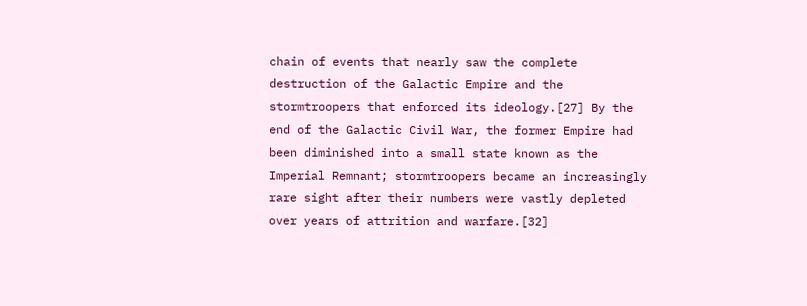chain of events that nearly saw the complete destruction of the Galactic Empire and the stormtroopers that enforced its ideology.[27] By the end of the Galactic Civil War, the former Empire had been diminished into a small state known as the Imperial Remnant; stormtroopers became an increasingly rare sight after their numbers were vastly depleted over years of attrition and warfare.[32]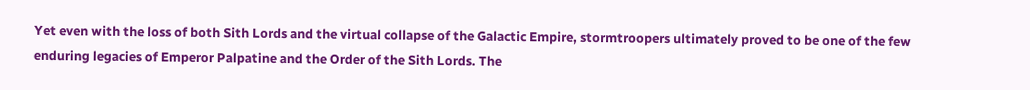Yet even with the loss of both Sith Lords and the virtual collapse of the Galactic Empire, stormtroopers ultimately proved to be one of the few enduring legacies of Emperor Palpatine and the Order of the Sith Lords. The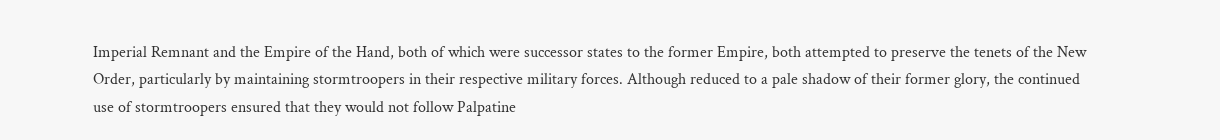Imperial Remnant and the Empire of the Hand, both of which were successor states to the former Empire, both attempted to preserve the tenets of the New Order, particularly by maintaining stormtroopers in their respective military forces. Although reduced to a pale shadow of their former glory, the continued use of stormtroopers ensured that they would not follow Palpatine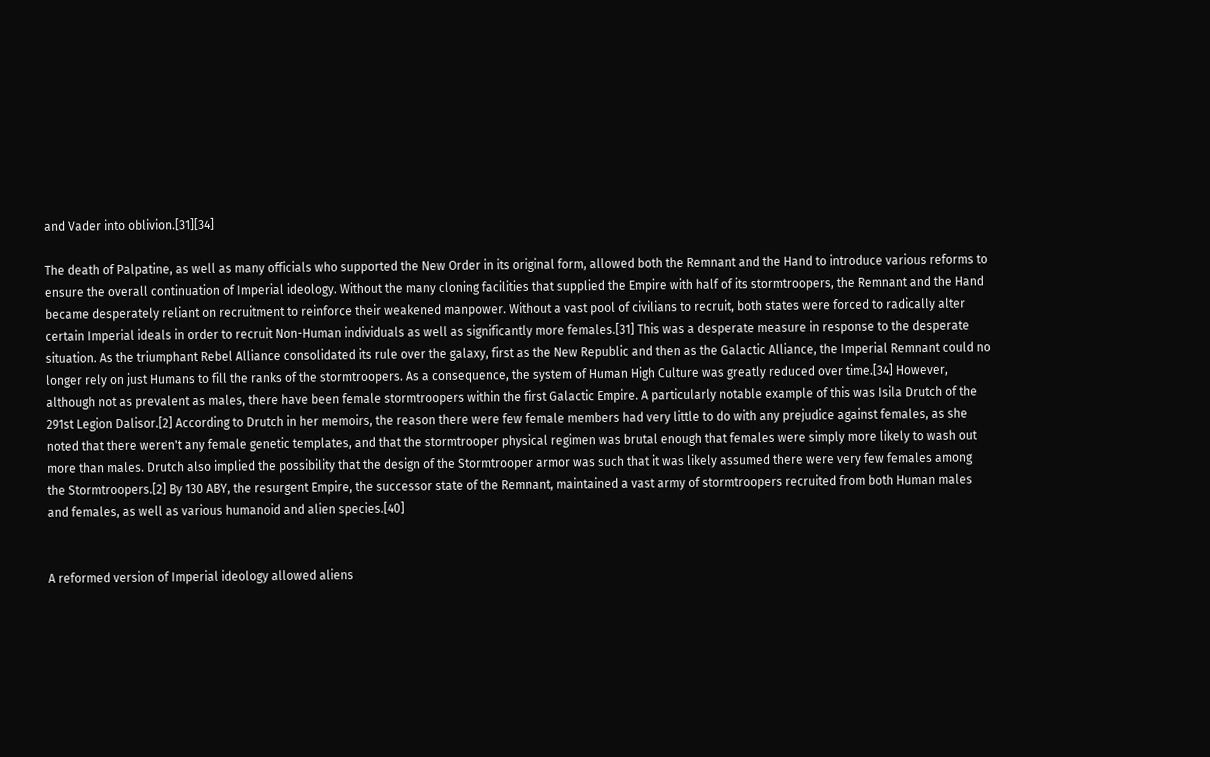and Vader into oblivion.[31][34]

The death of Palpatine, as well as many officials who supported the New Order in its original form, allowed both the Remnant and the Hand to introduce various reforms to ensure the overall continuation of Imperial ideology. Without the many cloning facilities that supplied the Empire with half of its stormtroopers, the Remnant and the Hand became desperately reliant on recruitment to reinforce their weakened manpower. Without a vast pool of civilians to recruit, both states were forced to radically alter certain Imperial ideals in order to recruit Non-Human individuals as well as significantly more females.[31] This was a desperate measure in response to the desperate situation. As the triumphant Rebel Alliance consolidated its rule over the galaxy, first as the New Republic and then as the Galactic Alliance, the Imperial Remnant could no longer rely on just Humans to fill the ranks of the stormtroopers. As a consequence, the system of Human High Culture was greatly reduced over time.[34] However, although not as prevalent as males, there have been female stormtroopers within the first Galactic Empire. A particularly notable example of this was Isila Drutch of the 291st Legion Dalisor.[2] According to Drutch in her memoirs, the reason there were few female members had very little to do with any prejudice against females, as she noted that there weren't any female genetic templates, and that the stormtrooper physical regimen was brutal enough that females were simply more likely to wash out more than males. Drutch also implied the possibility that the design of the Stormtrooper armor was such that it was likely assumed there were very few females among the Stormtroopers.[2] By 130 ABY, the resurgent Empire, the successor state of the Remnant, maintained a vast army of stormtroopers recruited from both Human males and females, as well as various humanoid and alien species.[40]


A reformed version of Imperial ideology allowed aliens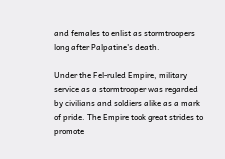and females to enlist as stormtroopers long after Palpatine's death.

Under the Fel-ruled Empire, military service as a stormtrooper was regarded by civilians and soldiers alike as a mark of pride. The Empire took great strides to promote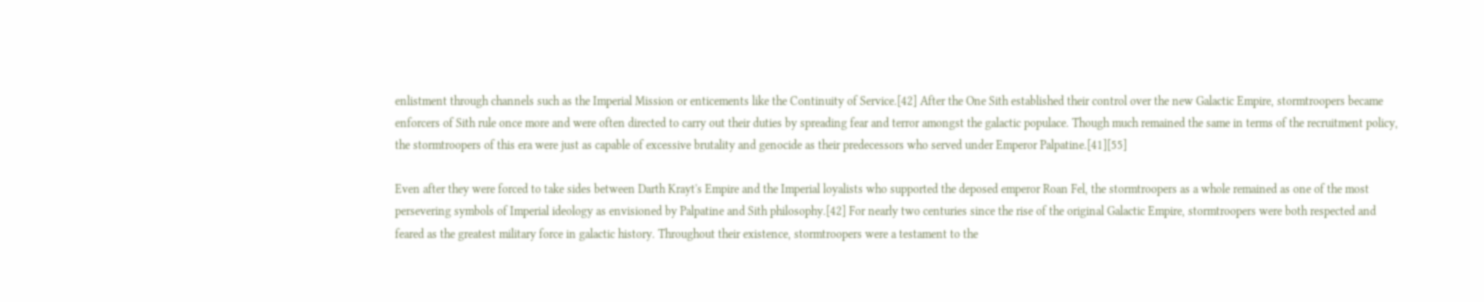enlistment through channels such as the Imperial Mission or enticements like the Continuity of Service.[42] After the One Sith established their control over the new Galactic Empire, stormtroopers became enforcers of Sith rule once more and were often directed to carry out their duties by spreading fear and terror amongst the galactic populace. Though much remained the same in terms of the recruitment policy, the stormtroopers of this era were just as capable of excessive brutality and genocide as their predecessors who served under Emperor Palpatine.[41][55]

Even after they were forced to take sides between Darth Krayt's Empire and the Imperial loyalists who supported the deposed emperor Roan Fel, the stormtroopers as a whole remained as one of the most persevering symbols of Imperial ideology as envisioned by Palpatine and Sith philosophy.[42] For nearly two centuries since the rise of the original Galactic Empire, stormtroopers were both respected and feared as the greatest military force in galactic history. Throughout their existence, stormtroopers were a testament to the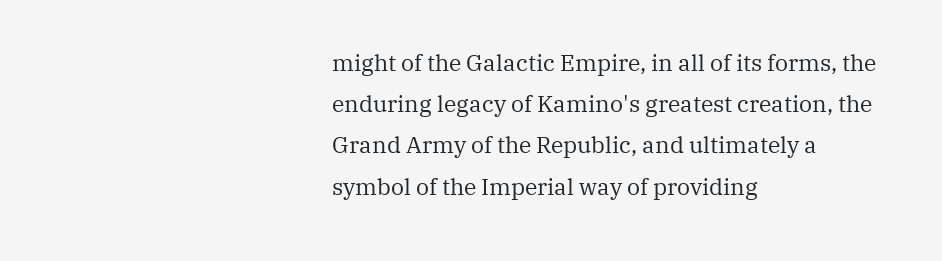might of the Galactic Empire, in all of its forms, the enduring legacy of Kamino's greatest creation, the Grand Army of the Republic, and ultimately a symbol of the Imperial way of providing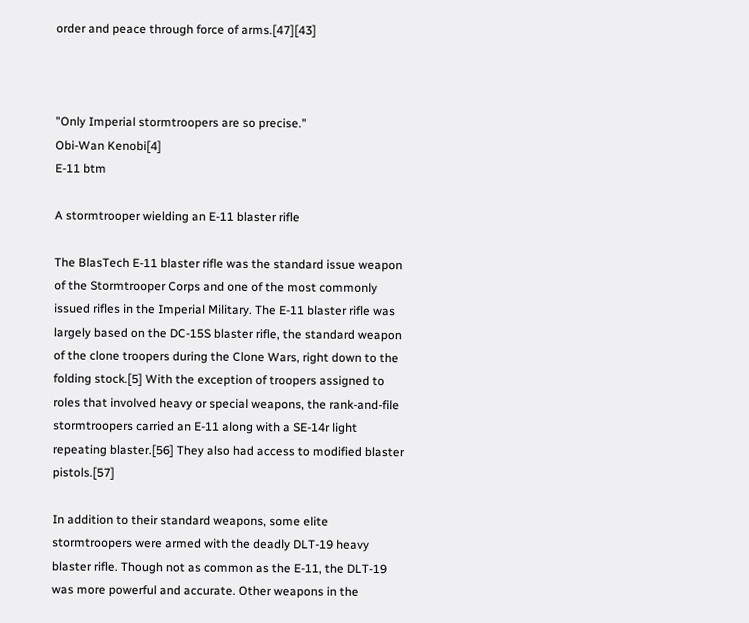order and peace through force of arms.[47][43]



"Only Imperial stormtroopers are so precise."
Obi-Wan Kenobi[4]
E-11 btm

A stormtrooper wielding an E-11 blaster rifle

The BlasTech E-11 blaster rifle was the standard issue weapon of the Stormtrooper Corps and one of the most commonly issued rifles in the Imperial Military. The E-11 blaster rifle was largely based on the DC-15S blaster rifle, the standard weapon of the clone troopers during the Clone Wars, right down to the folding stock.[5] With the exception of troopers assigned to roles that involved heavy or special weapons, the rank-and-file stormtroopers carried an E-11 along with a SE-14r light repeating blaster.[56] They also had access to modified blaster pistols.[57]

In addition to their standard weapons, some elite stormtroopers were armed with the deadly DLT-19 heavy blaster rifle. Though not as common as the E-11, the DLT-19 was more powerful and accurate. Other weapons in the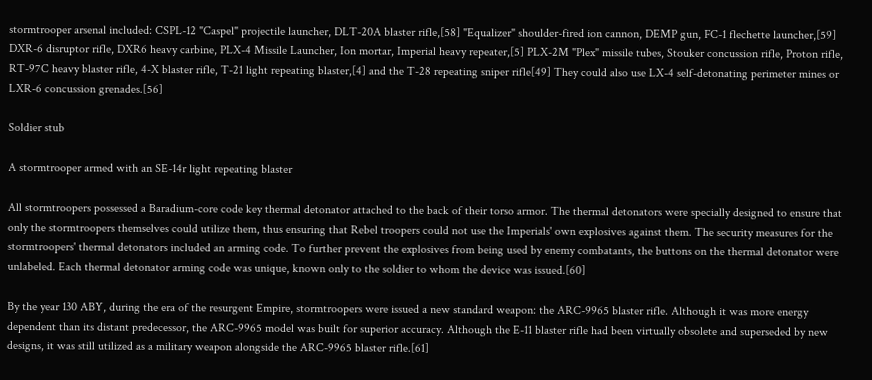stormtrooper arsenal included: CSPL-12 "Caspel" projectile launcher, DLT-20A blaster rifle,[58] "Equalizer" shoulder-fired ion cannon, DEMP gun, FC-1 flechette launcher,[59] DXR-6 disruptor rifle, DXR6 heavy carbine, PLX-4 Missile Launcher, Ion mortar, Imperial heavy repeater,[5] PLX-2M "Plex" missile tubes, Stouker concussion rifle, Proton rifle, RT-97C heavy blaster rifle, 4-X blaster rifle, T-21 light repeating blaster,[4] and the T-28 repeating sniper rifle[49] They could also use LX-4 self-detonating perimeter mines or LXR-6 concussion grenades.[56]

Soldier stub

A stormtrooper armed with an SE-14r light repeating blaster

All stormtroopers possessed a Baradium-core code key thermal detonator attached to the back of their torso armor. The thermal detonators were specially designed to ensure that only the stormtroopers themselves could utilize them, thus ensuring that Rebel troopers could not use the Imperials' own explosives against them. The security measures for the stormtroopers' thermal detonators included an arming code. To further prevent the explosives from being used by enemy combatants, the buttons on the thermal detonator were unlabeled. Each thermal detonator arming code was unique, known only to the soldier to whom the device was issued.[60]

By the year 130 ABY, during the era of the resurgent Empire, stormtroopers were issued a new standard weapon: the ARC-9965 blaster rifle. Although it was more energy dependent than its distant predecessor, the ARC-9965 model was built for superior accuracy. Although the E-11 blaster rifle had been virtually obsolete and superseded by new designs, it was still utilized as a military weapon alongside the ARC-9965 blaster rifle.[61]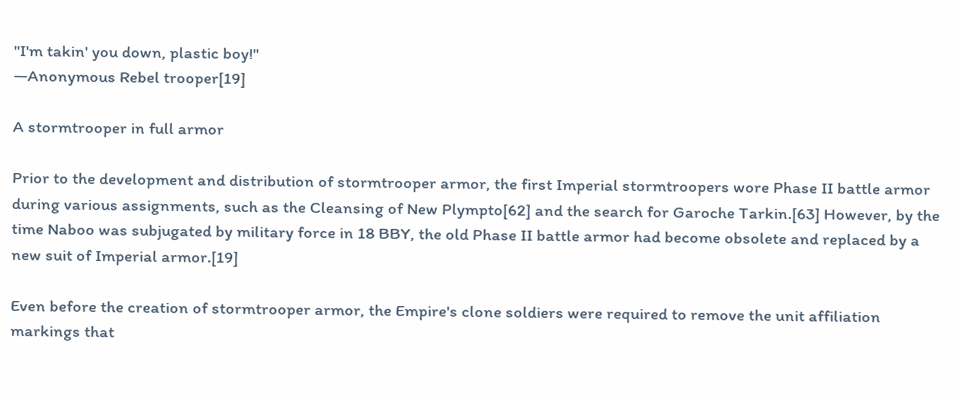"I'm takin' you down, plastic boy!"
―Anonymous Rebel trooper[19]

A stormtrooper in full armor

Prior to the development and distribution of stormtrooper armor, the first Imperial stormtroopers wore Phase II battle armor during various assignments, such as the Cleansing of New Plympto[62] and the search for Garoche Tarkin.[63] However, by the time Naboo was subjugated by military force in 18 BBY, the old Phase II battle armor had become obsolete and replaced by a new suit of Imperial armor.[19]

Even before the creation of stormtrooper armor, the Empire's clone soldiers were required to remove the unit affiliation markings that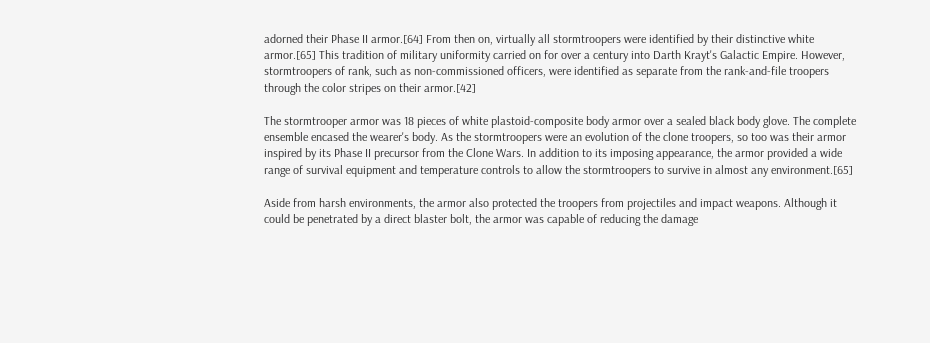adorned their Phase II armor.[64] From then on, virtually all stormtroopers were identified by their distinctive white armor.[65] This tradition of military uniformity carried on for over a century into Darth Krayt's Galactic Empire. However, stormtroopers of rank, such as non-commissioned officers, were identified as separate from the rank-and-file troopers through the color stripes on their armor.[42]

The stormtrooper armor was 18 pieces of white plastoid-composite body armor over a sealed black body glove. The complete ensemble encased the wearer's body. As the stormtroopers were an evolution of the clone troopers, so too was their armor inspired by its Phase II precursor from the Clone Wars. In addition to its imposing appearance, the armor provided a wide range of survival equipment and temperature controls to allow the stormtroopers to survive in almost any environment.[65]

Aside from harsh environments, the armor also protected the troopers from projectiles and impact weapons. Although it could be penetrated by a direct blaster bolt, the armor was capable of reducing the damage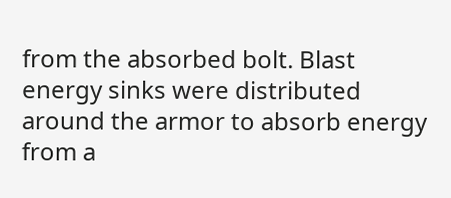from the absorbed bolt. Blast energy sinks were distributed around the armor to absorb energy from a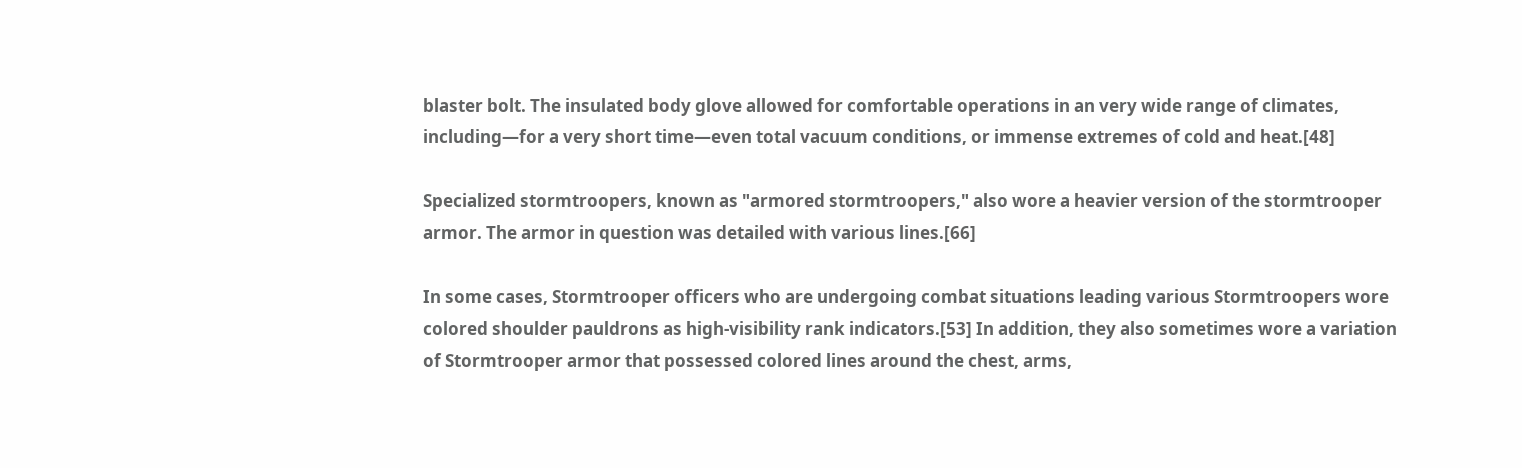blaster bolt. The insulated body glove allowed for comfortable operations in an very wide range of climates, including—for a very short time—even total vacuum conditions, or immense extremes of cold and heat.[48]

Specialized stormtroopers, known as "armored stormtroopers," also wore a heavier version of the stormtrooper armor. The armor in question was detailed with various lines.[66]

In some cases, Stormtrooper officers who are undergoing combat situations leading various Stormtroopers wore colored shoulder pauldrons as high-visibility rank indicators.[53] In addition, they also sometimes wore a variation of Stormtrooper armor that possessed colored lines around the chest, arms,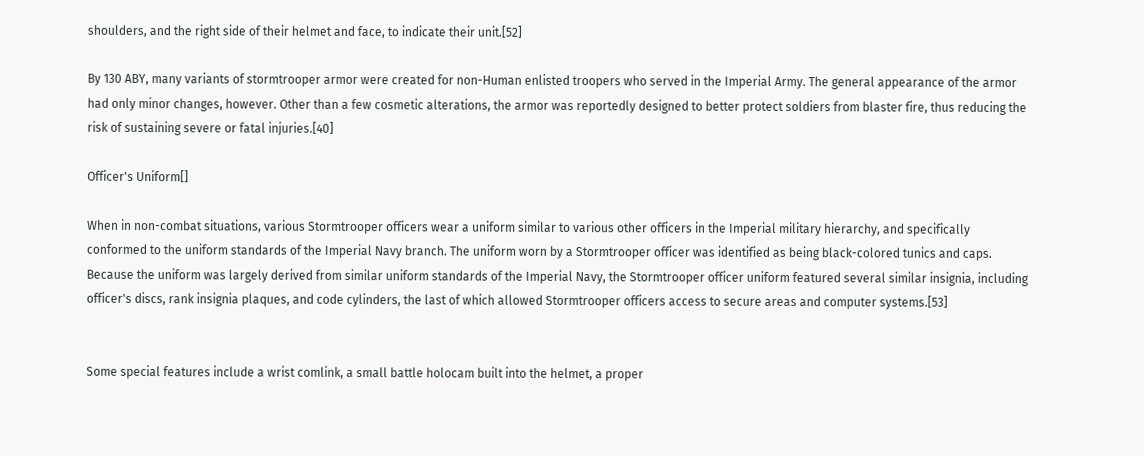shoulders, and the right side of their helmet and face, to indicate their unit.[52]

By 130 ABY, many variants of stormtrooper armor were created for non-Human enlisted troopers who served in the Imperial Army. The general appearance of the armor had only minor changes, however. Other than a few cosmetic alterations, the armor was reportedly designed to better protect soldiers from blaster fire, thus reducing the risk of sustaining severe or fatal injuries.[40]

Officer's Uniform[]

When in non-combat situations, various Stormtrooper officers wear a uniform similar to various other officers in the Imperial military hierarchy, and specifically conformed to the uniform standards of the Imperial Navy branch. The uniform worn by a Stormtrooper officer was identified as being black-colored tunics and caps. Because the uniform was largely derived from similar uniform standards of the Imperial Navy, the Stormtrooper officer uniform featured several similar insignia, including officer's discs, rank insignia plaques, and code cylinders, the last of which allowed Stormtrooper officers access to secure areas and computer systems.[53]


Some special features include a wrist comlink, a small battle holocam built into the helmet, a proper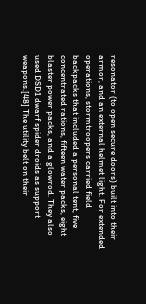resonator (to open secure doors) built into their armor, and an external helmet light. For extended operations, stormtroopers carried field backpacks that included a personal tent, five concentrated rations, fifteen water packs, eight blaster power packs, and a glowrod. They also used DSD1 dwarf spider droids as support weapons.[48] The utility belt on their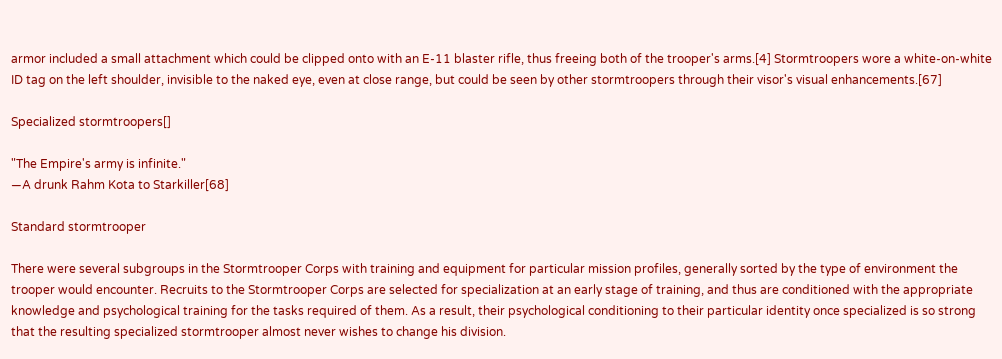armor included a small attachment which could be clipped onto with an E-11 blaster rifle, thus freeing both of the trooper's arms.[4] Stormtroopers wore a white-on-white ID tag on the left shoulder, invisible to the naked eye, even at close range, but could be seen by other stormtroopers through their visor's visual enhancements.[67]

Specialized stormtroopers[]

"The Empire's army is infinite."
―A drunk Rahm Kota to Starkiller[68]

Standard stormtrooper

There were several subgroups in the Stormtrooper Corps with training and equipment for particular mission profiles, generally sorted by the type of environment the trooper would encounter. Recruits to the Stormtrooper Corps are selected for specialization at an early stage of training, and thus are conditioned with the appropriate knowledge and psychological training for the tasks required of them. As a result, their psychological conditioning to their particular identity once specialized is so strong that the resulting specialized stormtrooper almost never wishes to change his division.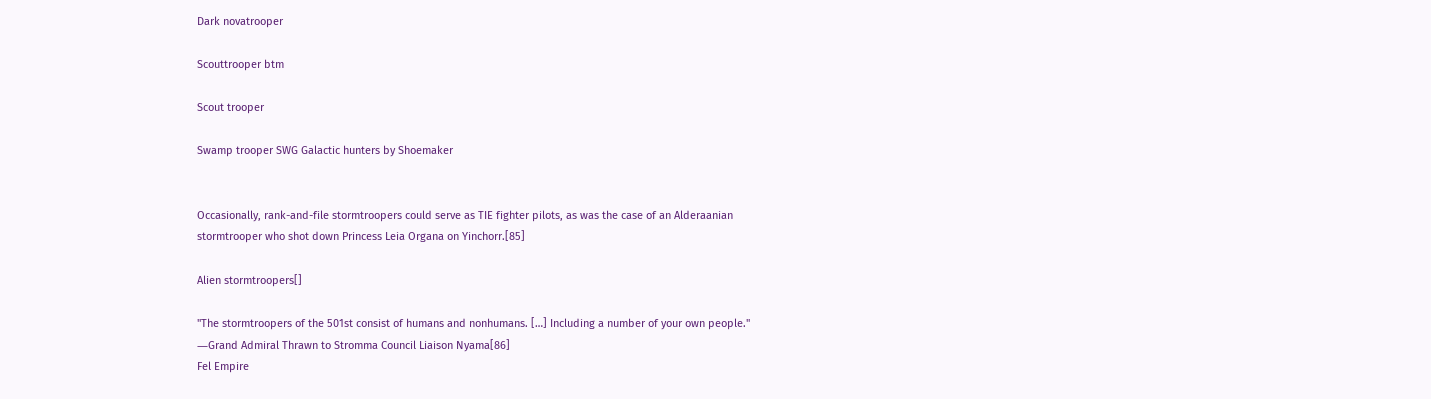Dark novatrooper

Scouttrooper btm

Scout trooper

Swamp trooper SWG Galactic hunters by Shoemaker


Occasionally, rank-and-file stormtroopers could serve as TIE fighter pilots, as was the case of an Alderaanian stormtrooper who shot down Princess Leia Organa on Yinchorr.[85]

Alien stormtroopers[]

"The stormtroopers of the 501st consist of humans and nonhumans. […] Including a number of your own people."
―Grand Admiral Thrawn to Stromma Council Liaison Nyama[86]
Fel Empire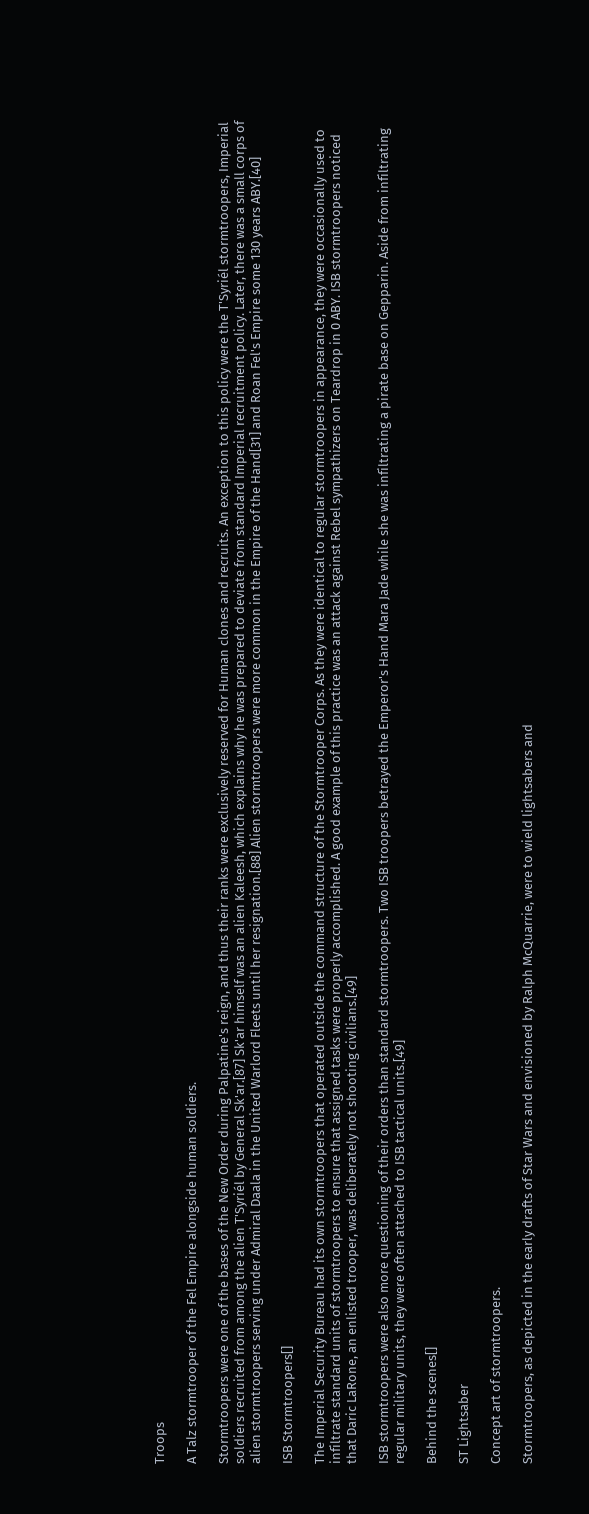Troops

A Talz stormtrooper of the Fel Empire alongside human soldiers.

Stormtroopers were one of the bases of the New Order during Palpatine's reign, and thus their ranks were exclusively reserved for Human clones and recruits. An exception to this policy were the T'Syriél stormtroopers, Imperial soldiers recruited from among the alien T'Syriél by General Sk'ar.[87] Sk'ar himself was an alien Kaleesh, which explains why he was prepared to deviate from standard Imperial recruitment policy. Later, there was a small corps of alien stormtroopers serving under Admiral Daala in the United Warlord Fleets until her resignation.[88] Alien stormtroopers were more common in the Empire of the Hand[31] and Roan Fel's Empire some 130 years ABY.[40]

ISB Stormtroopers[]

The Imperial Security Bureau had its own stormtroopers that operated outside the command structure of the Stormtrooper Corps. As they were identical to regular stormtroopers in appearance, they were occasionally used to infiltrate standard units of stormtroopers to ensure that assigned tasks were properly accomplished. A good example of this practice was an attack against Rebel sympathizers on Teardrop in 0 ABY. ISB stormtroopers noticed that Daric LaRone, an enlisted trooper, was deliberately not shooting civilians.[49]

ISB stormtroopers were also more questioning of their orders than standard stormtroopers. Two ISB troopers betrayed the Emperor's Hand Mara Jade while she was infiltrating a pirate base on Gepparin. Aside from infiltrating regular military units, they were often attached to ISB tactical units.[49]

Behind the scenes[]

ST Lightsaber

Concept art of stormtroopers.

Stormtroopers, as depicted in the early drafts of Star Wars and envisioned by Ralph McQuarrie, were to wield lightsabers and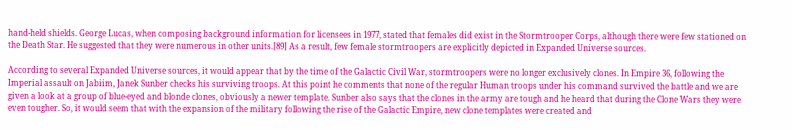hand-held shields. George Lucas, when composing background information for licensees in 1977, stated that females did exist in the Stormtrooper Corps, although there were few stationed on the Death Star. He suggested that they were numerous in other units.[89] As a result, few female stormtroopers are explicitly depicted in Expanded Universe sources.

According to several Expanded Universe sources, it would appear that by the time of the Galactic Civil War, stormtroopers were no longer exclusively clones. In Empire 36, following the Imperial assault on Jabiim, Janek Sunber checks his surviving troops. At this point he comments that none of the regular Human troops under his command survived the battle and we are given a look at a group of blue-eyed and blonde clones, obviously a newer template. Sunber also says that the clones in the army are tough and he heard that during the Clone Wars they were even tougher. So, it would seem that with the expansion of the military following the rise of the Galactic Empire, new clone templates were created and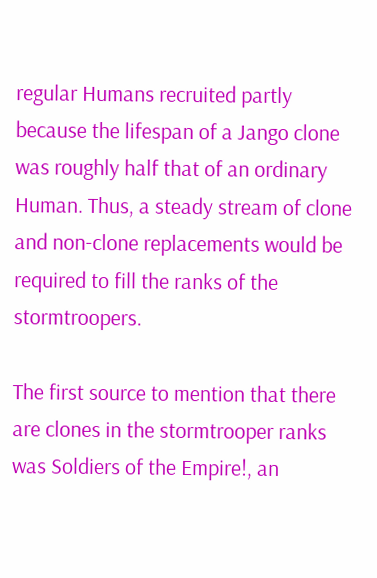regular Humans recruited partly because the lifespan of a Jango clone was roughly half that of an ordinary Human. Thus, a steady stream of clone and non-clone replacements would be required to fill the ranks of the stormtroopers.

The first source to mention that there are clones in the stormtrooper ranks was Soldiers of the Empire!, an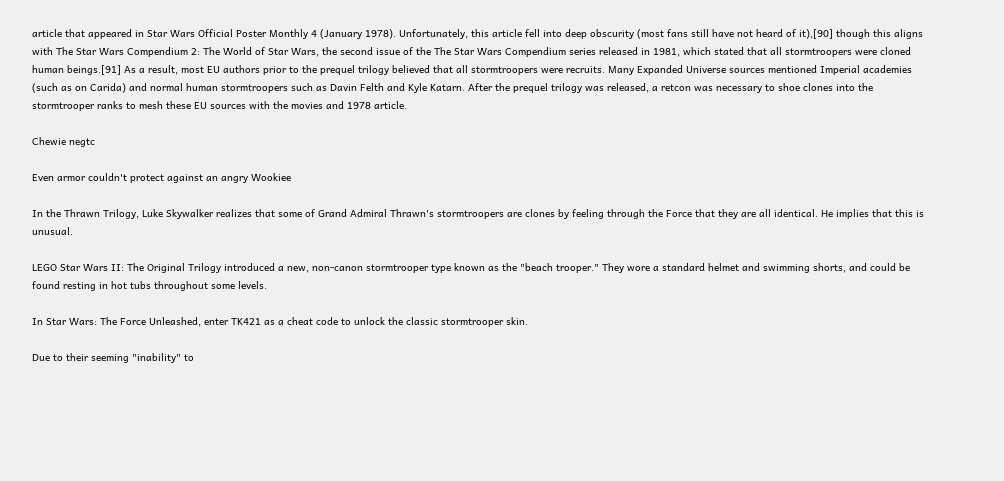article that appeared in Star Wars Official Poster Monthly 4 (January 1978). Unfortunately, this article fell into deep obscurity (most fans still have not heard of it),[90] though this aligns with The Star Wars Compendium 2: The World of Star Wars, the second issue of the The Star Wars Compendium series released in 1981, which stated that all stormtroopers were cloned human beings.[91] As a result, most EU authors prior to the prequel trilogy believed that all stormtroopers were recruits. Many Expanded Universe sources mentioned Imperial academies (such as on Carida) and normal human stormtroopers such as Davin Felth and Kyle Katarn. After the prequel trilogy was released, a retcon was necessary to shoe clones into the stormtrooper ranks to mesh these EU sources with the movies and 1978 article.

Chewie negtc

Even armor couldn't protect against an angry Wookiee

In the Thrawn Trilogy, Luke Skywalker realizes that some of Grand Admiral Thrawn's stormtroopers are clones by feeling through the Force that they are all identical. He implies that this is unusual.

LEGO Star Wars II: The Original Trilogy introduced a new, non-canon stormtrooper type known as the "beach trooper." They wore a standard helmet and swimming shorts, and could be found resting in hot tubs throughout some levels.

In Star Wars: The Force Unleashed, enter TK421 as a cheat code to unlock the classic stormtrooper skin.

Due to their seeming "inability" to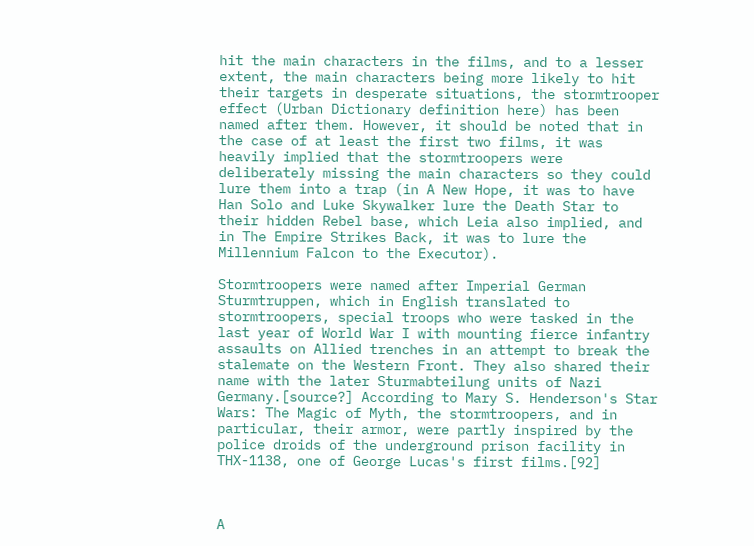hit the main characters in the films, and to a lesser extent, the main characters being more likely to hit their targets in desperate situations, the stormtrooper effect (Urban Dictionary definition here) has been named after them. However, it should be noted that in the case of at least the first two films, it was heavily implied that the stormtroopers were deliberately missing the main characters so they could lure them into a trap (in A New Hope, it was to have Han Solo and Luke Skywalker lure the Death Star to their hidden Rebel base, which Leia also implied, and in The Empire Strikes Back, it was to lure the Millennium Falcon to the Executor).

Stormtroopers were named after Imperial German Sturmtruppen, which in English translated to stormtroopers, special troops who were tasked in the last year of World War I with mounting fierce infantry assaults on Allied trenches in an attempt to break the stalemate on the Western Front. They also shared their name with the later Sturmabteilung units of Nazi Germany.[source?] According to Mary S. Henderson's Star Wars: The Magic of Myth, the stormtroopers, and in particular, their armor, were partly inspired by the police droids of the underground prison facility in THX-1138, one of George Lucas's first films.[92]



A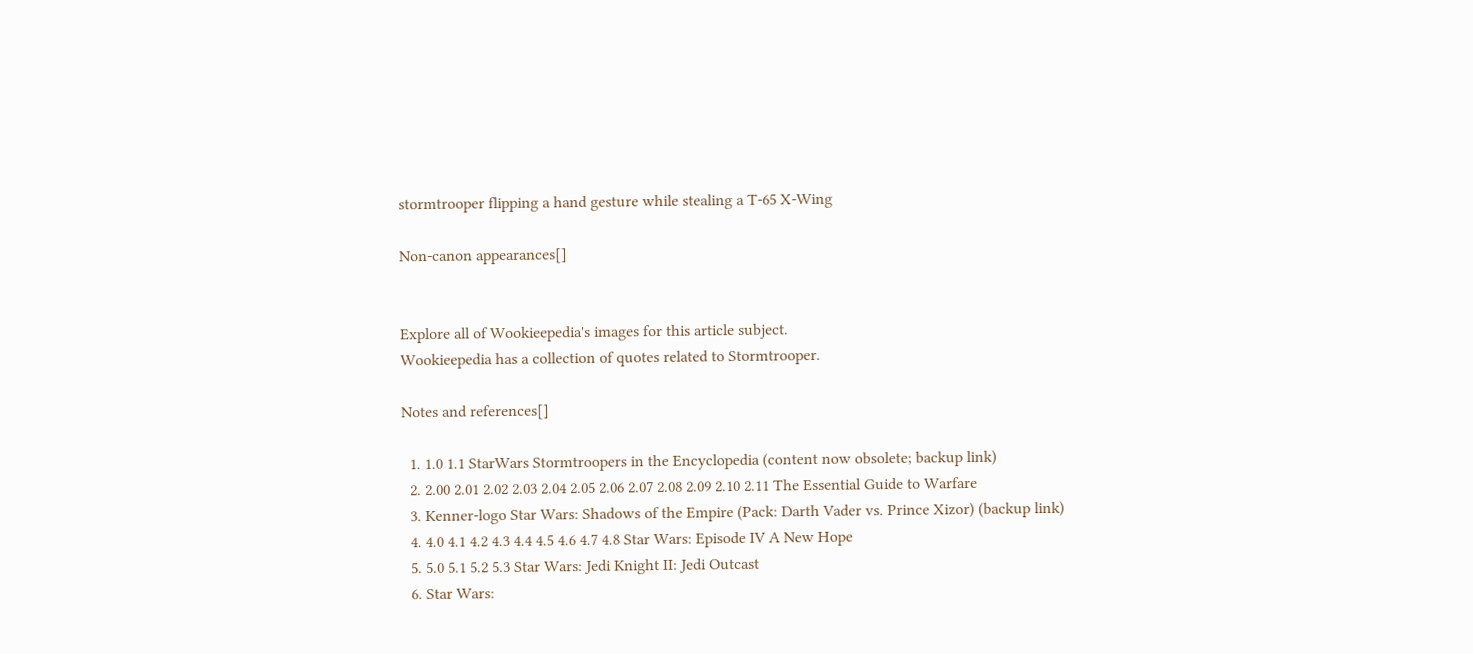stormtrooper flipping a hand gesture while stealing a T-65 X-Wing

Non-canon appearances[]


Explore all of Wookieepedia's images for this article subject.
Wookieepedia has a collection of quotes related to Stormtrooper.

Notes and references[]

  1. 1.0 1.1 StarWars Stormtroopers in the Encyclopedia (content now obsolete; backup link)
  2. 2.00 2.01 2.02 2.03 2.04 2.05 2.06 2.07 2.08 2.09 2.10 2.11 The Essential Guide to Warfare
  3. Kenner-logo Star Wars: Shadows of the Empire (Pack: Darth Vader vs. Prince Xizor) (backup link)
  4. 4.0 4.1 4.2 4.3 4.4 4.5 4.6 4.7 4.8 Star Wars: Episode IV A New Hope
  5. 5.0 5.1 5.2 5.3 Star Wars: Jedi Knight II: Jedi Outcast
  6. Star Wars: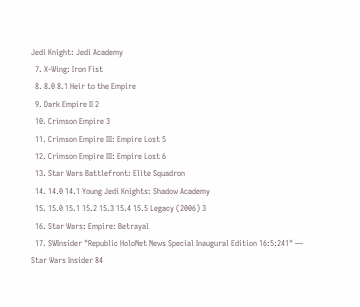Jedi Knight: Jedi Academy
  7. X-Wing: Iron Fist
  8. 8.0 8.1 Heir to the Empire
  9. Dark Empire II 2
  10. Crimson Empire 3
  11. Crimson Empire III: Empire Lost 5
  12. Crimson Empire III: Empire Lost 6
  13. Star Wars Battlefront: Elite Squadron
  14. 14.0 14.1 Young Jedi Knights: Shadow Academy
  15. 15.0 15.1 15.2 15.3 15.4 15.5 Legacy (2006) 3
  16. Star Wars: Empire: Betrayal
  17. SWInsider "Republic HoloNet News Special Inaugural Edition 16:5:241" — Star Wars Insider 84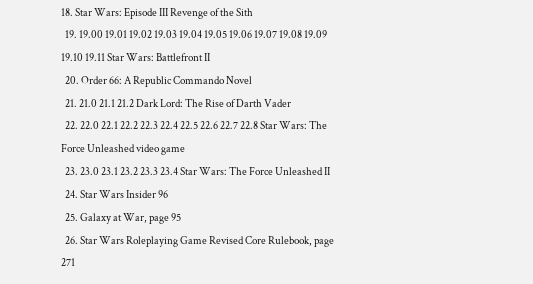18. Star Wars: Episode III Revenge of the Sith
  19. 19.00 19.01 19.02 19.03 19.04 19.05 19.06 19.07 19.08 19.09 19.10 19.11 Star Wars: Battlefront II
  20. Order 66: A Republic Commando Novel
  21. 21.0 21.1 21.2 Dark Lord: The Rise of Darth Vader
  22. 22.0 22.1 22.2 22.3 22.4 22.5 22.6 22.7 22.8 Star Wars: The Force Unleashed video game
  23. 23.0 23.1 23.2 23.3 23.4 Star Wars: The Force Unleashed II
  24. Star Wars Insider 96
  25. Galaxy at War, page 95
  26. Star Wars Roleplaying Game Revised Core Rulebook, page 271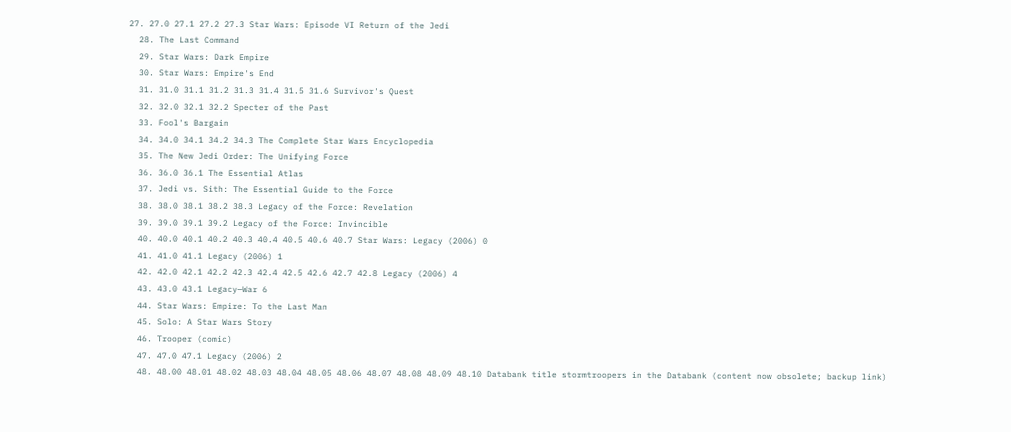27. 27.0 27.1 27.2 27.3 Star Wars: Episode VI Return of the Jedi
  28. The Last Command
  29. Star Wars: Dark Empire
  30. Star Wars: Empire's End
  31. 31.0 31.1 31.2 31.3 31.4 31.5 31.6 Survivor's Quest
  32. 32.0 32.1 32.2 Specter of the Past
  33. Fool's Bargain
  34. 34.0 34.1 34.2 34.3 The Complete Star Wars Encyclopedia
  35. The New Jedi Order: The Unifying Force
  36. 36.0 36.1 The Essential Atlas
  37. Jedi vs. Sith: The Essential Guide to the Force
  38. 38.0 38.1 38.2 38.3 Legacy of the Force: Revelation
  39. 39.0 39.1 39.2 Legacy of the Force: Invincible
  40. 40.0 40.1 40.2 40.3 40.4 40.5 40.6 40.7 Star Wars: Legacy (2006) 0
  41. 41.0 41.1 Legacy (2006) 1
  42. 42.0 42.1 42.2 42.3 42.4 42.5 42.6 42.7 42.8 Legacy (2006) 4
  43. 43.0 43.1 Legacy—War 6
  44. Star Wars: Empire: To the Last Man
  45. Solo: A Star Wars Story
  46. Trooper (comic)
  47. 47.0 47.1 Legacy (2006) 2
  48. 48.00 48.01 48.02 48.03 48.04 48.05 48.06 48.07 48.08 48.09 48.10 Databank title stormtroopers in the Databank (content now obsolete; backup link)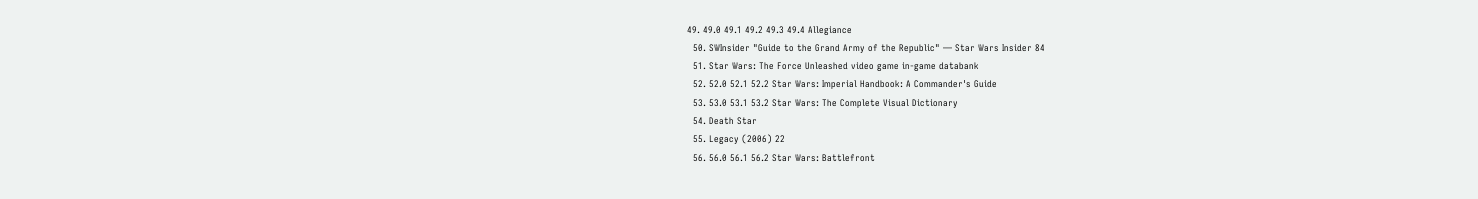49. 49.0 49.1 49.2 49.3 49.4 Allegiance
  50. SWInsider "Guide to the Grand Army of the Republic" — Star Wars Insider 84
  51. Star Wars: The Force Unleashed video game in-game databank
  52. 52.0 52.1 52.2 Star Wars: Imperial Handbook: A Commander's Guide
  53. 53.0 53.1 53.2 Star Wars: The Complete Visual Dictionary
  54. Death Star
  55. Legacy (2006) 22
  56. 56.0 56.1 56.2 Star Wars: Battlefront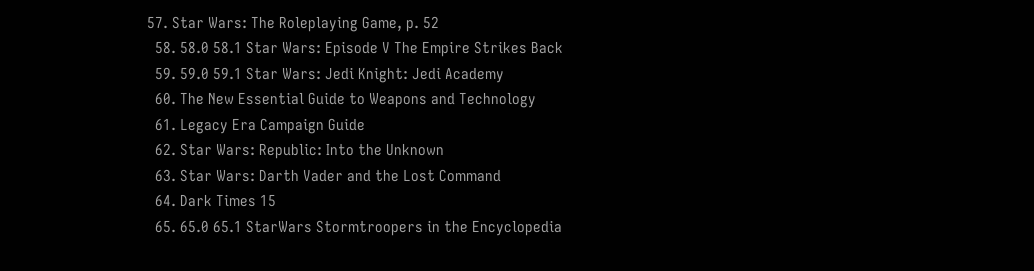57. Star Wars: The Roleplaying Game, p. 52
  58. 58.0 58.1 Star Wars: Episode V The Empire Strikes Back
  59. 59.0 59.1 Star Wars: Jedi Knight: Jedi Academy
  60. The New Essential Guide to Weapons and Technology
  61. Legacy Era Campaign Guide
  62. Star Wars: Republic: Into the Unknown
  63. Star Wars: Darth Vader and the Lost Command
  64. Dark Times 15
  65. 65.0 65.1 StarWars Stormtroopers in the Encyclopedia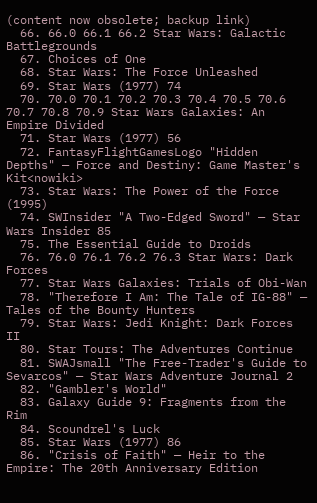(content now obsolete; backup link)
  66. 66.0 66.1 66.2 Star Wars: Galactic Battlegrounds
  67. Choices of One
  68. Star Wars: The Force Unleashed
  69. Star Wars (1977) 74
  70. 70.0 70.1 70.2 70.3 70.4 70.5 70.6 70.7 70.8 70.9 Star Wars Galaxies: An Empire Divided
  71. Star Wars (1977) 56
  72. FantasyFlightGamesLogo "Hidden Depths" — Force and Destiny: Game Master's Kit<nowiki>
  73. Star Wars: The Power of the Force (1995)
  74. SWInsider "A Two-Edged Sword" — Star Wars Insider 85
  75. The Essential Guide to Droids
  76. 76.0 76.1 76.2 76.3 Star Wars: Dark Forces
  77. Star Wars Galaxies: Trials of Obi-Wan
  78. "Therefore I Am: The Tale of IG-88" — Tales of the Bounty Hunters
  79. Star Wars: Jedi Knight: Dark Forces II
  80. Star Tours: The Adventures Continue
  81. SWAJsmall "The Free-Trader's Guide to Sevarcos" — Star Wars Adventure Journal 2
  82. "Gambler's World"
  83. Galaxy Guide 9: Fragments from the Rim
  84. Scoundrel's Luck
  85. Star Wars (1977) 86
  86. "Crisis of Faith" — Heir to the Empire: The 20th Anniversary Edition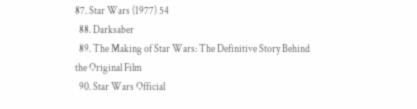87. Star Wars (1977) 54
  88. Darksaber
  89. The Making of Star Wars: The Definitive Story Behind the Original Film
  90. Star Wars Official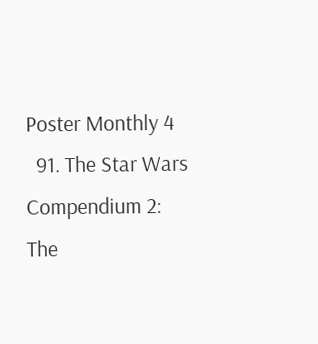Poster Monthly 4
  91. The Star Wars Compendium 2: The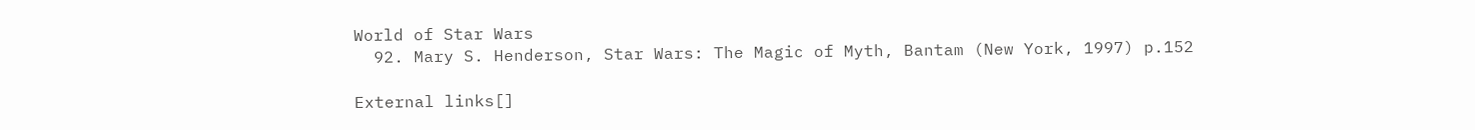World of Star Wars
  92. Mary S. Henderson, Star Wars: The Magic of Myth, Bantam (New York, 1997) p.152

External links[]